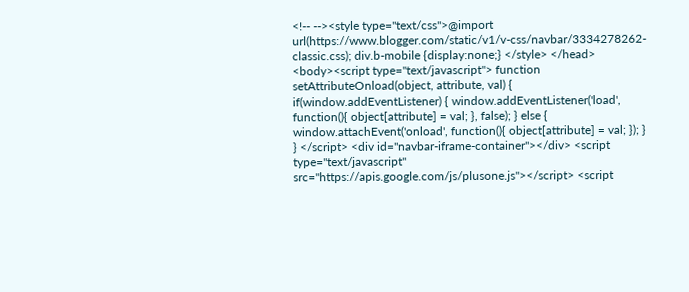<!-- --><style type="text/css">@import url(https://www.blogger.com/static/v1/v-css/navbar/3334278262-classic.css); div.b-mobile {display:none;} </style> </head> <body><script type="text/javascript"> function setAttributeOnload(object, attribute, val) { if(window.addEventListener) { window.addEventListener('load', function(){ object[attribute] = val; }, false); } else { window.attachEvent('onload', function(){ object[attribute] = val; }); } } </script> <div id="navbar-iframe-container"></div> <script type="text/javascript" src="https://apis.google.com/js/plusone.js"></script> <script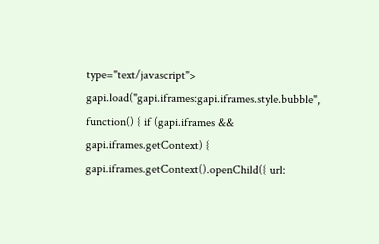type="text/javascript"> gapi.load("gapi.iframes:gapi.iframes.style.bubble", function() { if (gapi.iframes && gapi.iframes.getContext) { gapi.iframes.getContext().openChild({ url: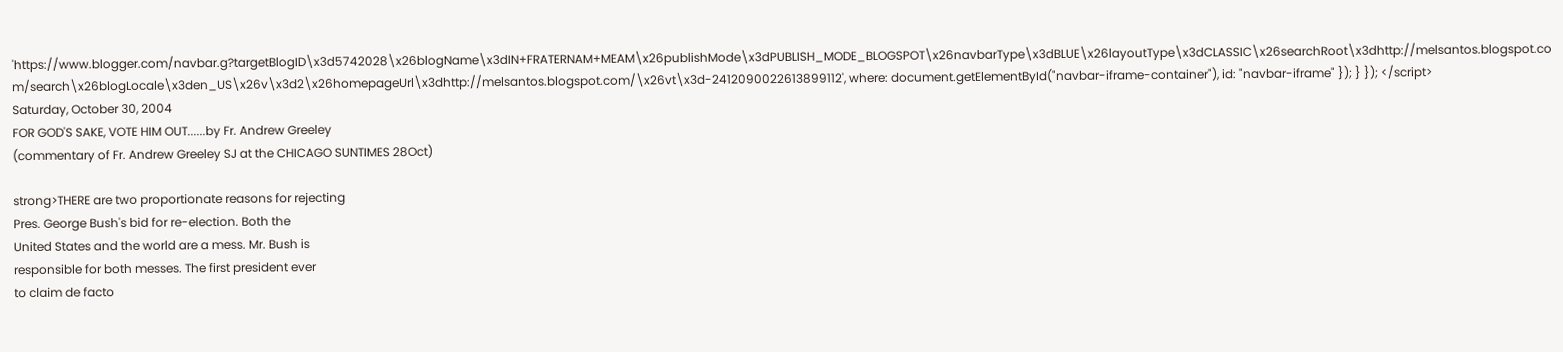'https://www.blogger.com/navbar.g?targetBlogID\x3d5742028\x26blogName\x3dIN+FRATERNAM+MEAM\x26publishMode\x3dPUBLISH_MODE_BLOGSPOT\x26navbarType\x3dBLUE\x26layoutType\x3dCLASSIC\x26searchRoot\x3dhttp://melsantos.blogspot.com/search\x26blogLocale\x3den_US\x26v\x3d2\x26homepageUrl\x3dhttp://melsantos.blogspot.com/\x26vt\x3d-2412090022613899112', where: document.getElementById("navbar-iframe-container"), id: "navbar-iframe" }); } }); </script>
Saturday, October 30, 2004
FOR GOD'S SAKE, VOTE HIM OUT......by Fr. Andrew Greeley
(commentary of Fr. Andrew Greeley SJ at the CHICAGO SUNTIMES 28Oct)

strong>THERE are two proportionate reasons for rejecting
Pres. George Bush's bid for re-election. Both the
United States and the world are a mess. Mr. Bush is
responsible for both messes. The first president ever
to claim de facto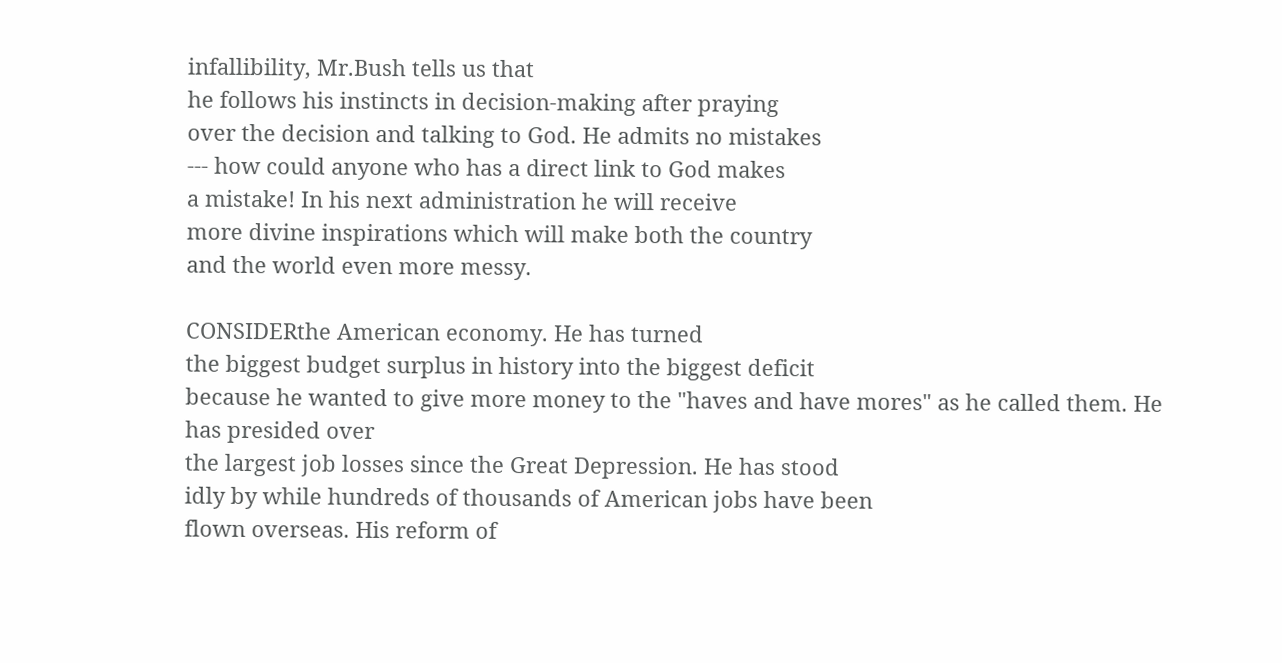infallibility, Mr.Bush tells us that
he follows his instincts in decision-making after praying
over the decision and talking to God. He admits no mistakes
--- how could anyone who has a direct link to God makes
a mistake! In his next administration he will receive
more divine inspirations which will make both the country
and the world even more messy.

CONSIDERthe American economy. He has turned
the biggest budget surplus in history into the biggest deficit
because he wanted to give more money to the "haves and have mores" as he called them. He has presided over
the largest job losses since the Great Depression. He has stood
idly by while hundreds of thousands of American jobs have been
flown overseas. His reform of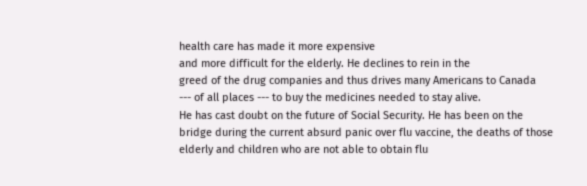health care has made it more expensive
and more difficult for the elderly. He declines to rein in the
greed of the drug companies and thus drives many Americans to Canada
--- of all places --- to buy the medicines needed to stay alive.
He has cast doubt on the future of Social Security. He has been on the
bridge during the current absurd panic over flu vaccine, the deaths of those
elderly and children who are not able to obtain flu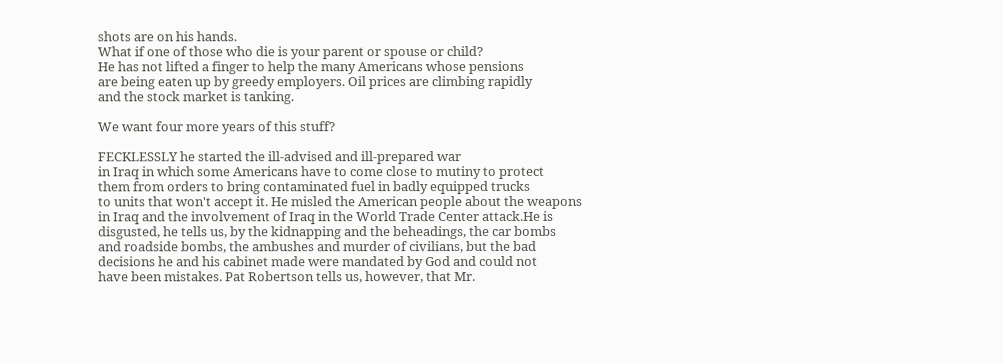shots are on his hands.
What if one of those who die is your parent or spouse or child?
He has not lifted a finger to help the many Americans whose pensions
are being eaten up by greedy employers. Oil prices are climbing rapidly
and the stock market is tanking.

We want four more years of this stuff?

FECKLESSLY he started the ill-advised and ill-prepared war
in Iraq in which some Americans have to come close to mutiny to protect
them from orders to bring contaminated fuel in badly equipped trucks
to units that won't accept it. He misled the American people about the weapons
in Iraq and the involvement of Iraq in the World Trade Center attack.He is
disgusted, he tells us, by the kidnapping and the beheadings, the car bombs
and roadside bombs, the ambushes and murder of civilians, but the bad
decisions he and his cabinet made were mandated by God and could not
have been mistakes. Pat Robertson tells us, however, that Mr.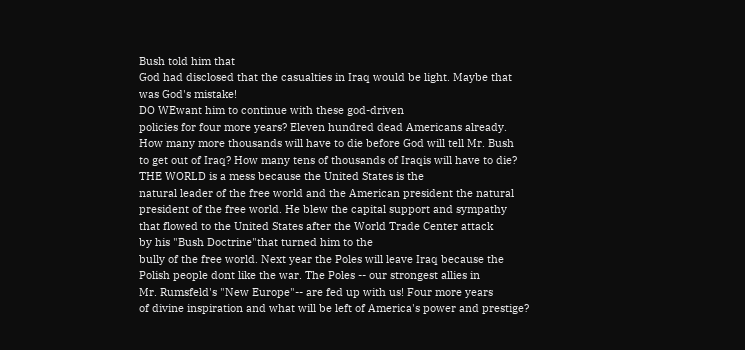Bush told him that
God had disclosed that the casualties in Iraq would be light. Maybe that
was God's mistake!
DO WEwant him to continue with these god-driven
policies for four more years? Eleven hundred dead Americans already.
How many more thousands will have to die before God will tell Mr. Bush
to get out of Iraq? How many tens of thousands of Iraqis will have to die?
THE WORLD is a mess because the United States is the
natural leader of the free world and the American president the natural
president of the free world. He blew the capital support and sympathy
that flowed to the United States after the World Trade Center attack
by his "Bush Doctrine"that turned him to the
bully of the free world. Next year the Poles will leave Iraq because the
Polish people dont like the war. The Poles -- our strongest allies in
Mr. Rumsfeld's "New Europe"-- are fed up with us! Four more years
of divine inspiration and what will be left of America's power and prestige?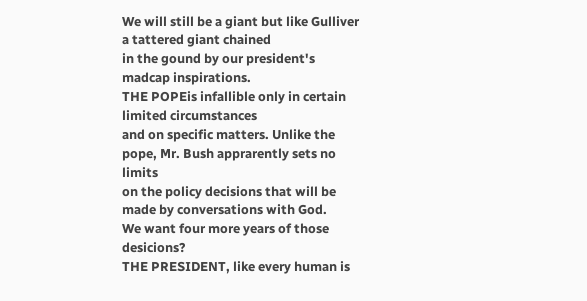We will still be a giant but like Gulliver a tattered giant chained
in the gound by our president's madcap inspirations.
THE POPEis infallible only in certain limited circumstances
and on specific matters. Unlike the pope, Mr. Bush apprarently sets no limits
on the policy decisions that will be made by conversations with God.
We want four more years of those desicions?
THE PRESIDENT, like every human is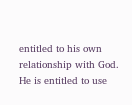entitled to his own
relationship with God. He is entitled to use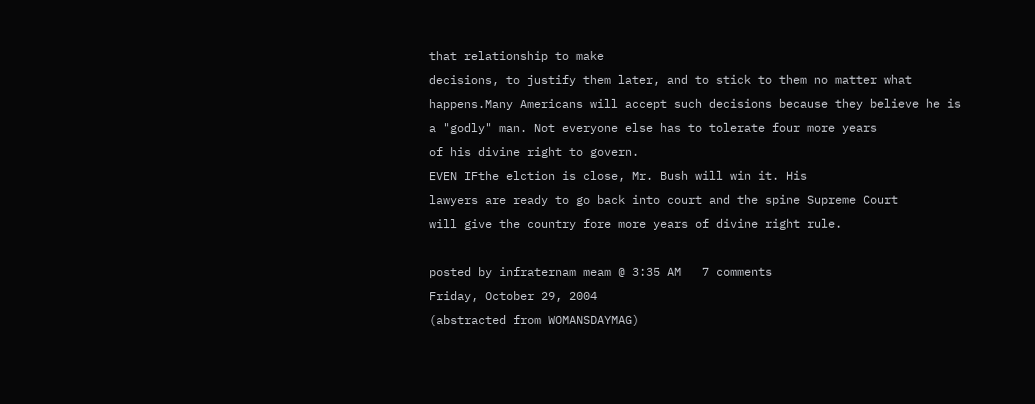that relationship to make
decisions, to justify them later, and to stick to them no matter what
happens.Many Americans will accept such decisions because they believe he is
a "godly" man. Not everyone else has to tolerate four more years
of his divine right to govern.
EVEN IFthe elction is close, Mr. Bush will win it. His
lawyers are ready to go back into court and the spine Supreme Court
will give the country fore more years of divine right rule.

posted by infraternam meam @ 3:35 AM   7 comments
Friday, October 29, 2004
(abstracted from WOMANSDAYMAG)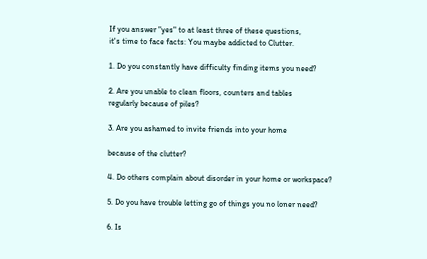If you answer "yes" to at least three of these questions,
it's time to face facts: You maybe addicted to Clutter.

1. Do you constantly have difficulty finding items you need?

2. Are you unable to clean floors, counters and tables
regularly because of piles?

3. Are you ashamed to invite friends into your home

because of the clutter?

4. Do others complain about disorder in your home or workspace?

5. Do you have trouble letting go of things you no loner need?

6. Is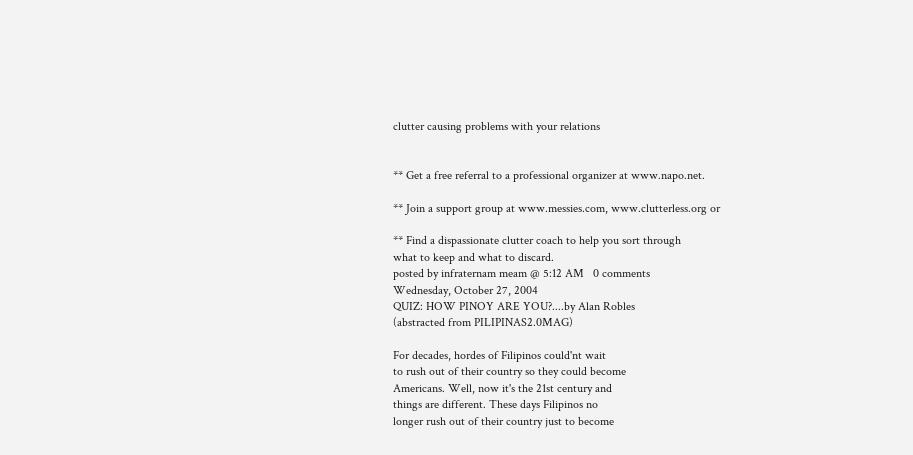clutter causing problems with your relations


** Get a free referral to a professional organizer at www.napo.net.

** Join a support group at www.messies.com, www.clutterless.org or

** Find a dispassionate clutter coach to help you sort through
what to keep and what to discard.
posted by infraternam meam @ 5:12 AM   0 comments
Wednesday, October 27, 2004
QUIZ: HOW PINOY ARE YOU?....by Alan Robles
(abstracted from PILIPINAS2.0MAG)

For decades, hordes of Filipinos could'nt wait
to rush out of their country so they could become
Americans. Well, now it's the 21st century and
things are different. These days Filipinos no
longer rush out of their country just to become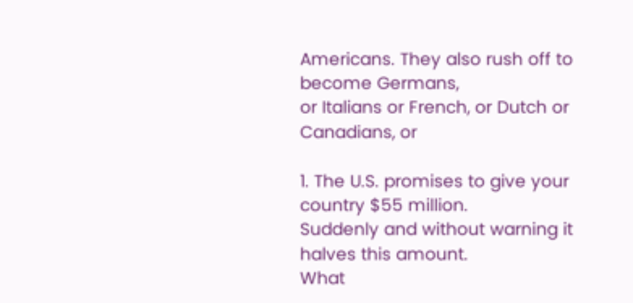Americans. They also rush off to become Germans,
or Italians or French, or Dutch or Canadians, or

1. The U.S. promises to give your country $55 million.
Suddenly and without warning it halves this amount.
What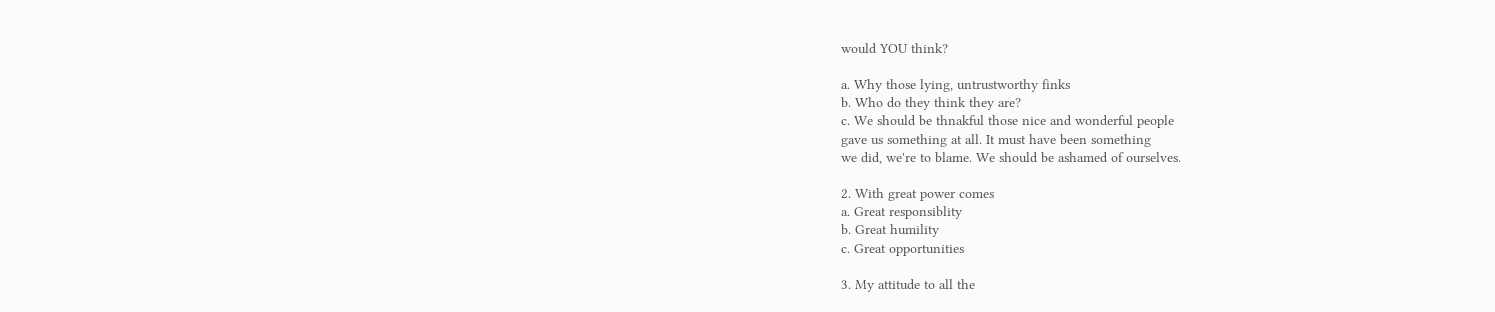would YOU think?

a. Why those lying, untrustworthy finks
b. Who do they think they are?
c. We should be thnakful those nice and wonderful people
gave us something at all. It must have been something
we did, we're to blame. We should be ashamed of ourselves.

2. With great power comes
a. Great responsiblity
b. Great humility
c. Great opportunities

3. My attitude to all the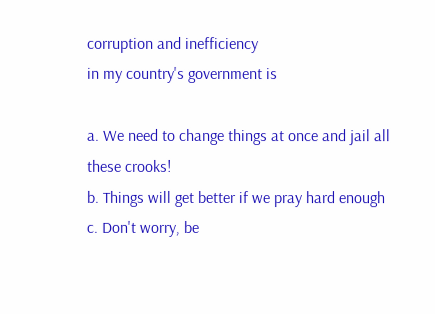corruption and inefficiency
in my country's government is

a. We need to change things at once and jail all these crooks!
b. Things will get better if we pray hard enough
c. Don't worry, be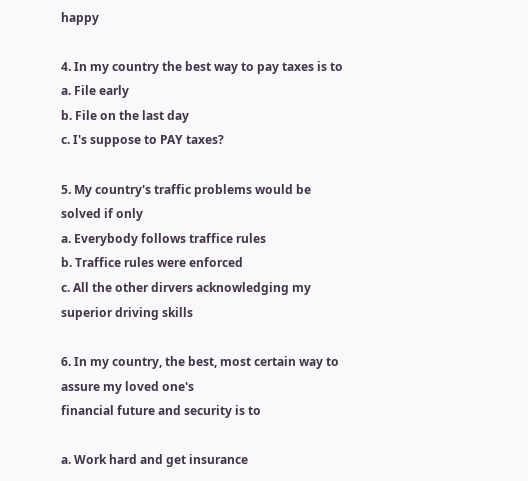happy

4. In my country the best way to pay taxes is to
a. File early
b. File on the last day
c. I's suppose to PAY taxes?

5. My country's traffic problems would be solved if only
a. Everybody follows traffice rules
b. Traffice rules were enforced
c. All the other dirvers acknowledging my superior driving skills

6. In my country, the best, most certain way to assure my loved one's
financial future and security is to

a. Work hard and get insurance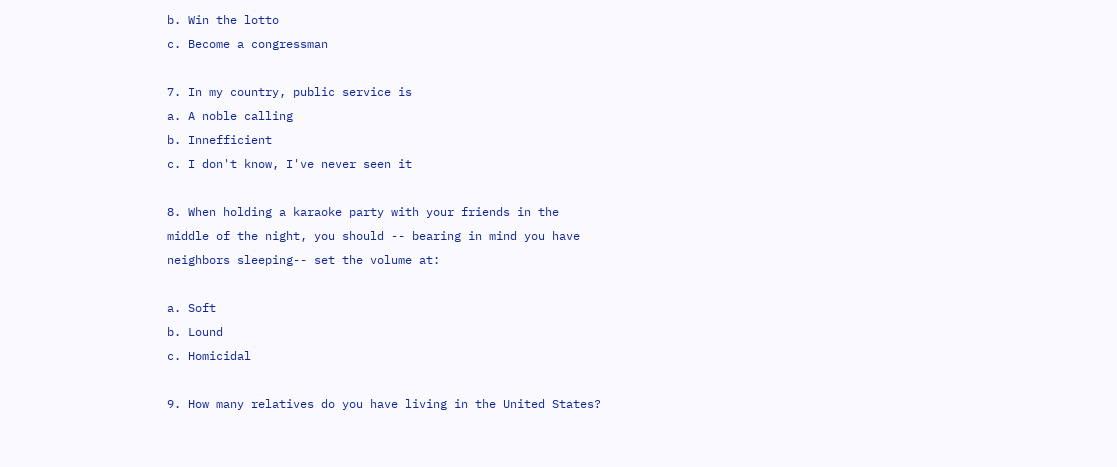b. Win the lotto
c. Become a congressman

7. In my country, public service is
a. A noble calling
b. Innefficient
c. I don't know, I've never seen it

8. When holding a karaoke party with your friends in the
middle of the night, you should -- bearing in mind you have
neighbors sleeping-- set the volume at:

a. Soft
b. Lound
c. Homicidal

9. How many relatives do you have living in the United States?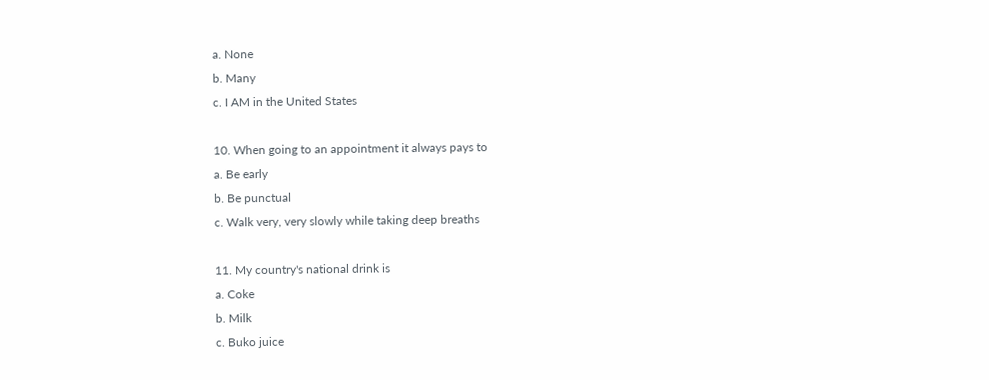a. None
b. Many
c. I AM in the United States

10. When going to an appointment it always pays to
a. Be early
b. Be punctual
c. Walk very, very slowly while taking deep breaths

11. My country's national drink is
a. Coke
b. Milk
c. Buko juice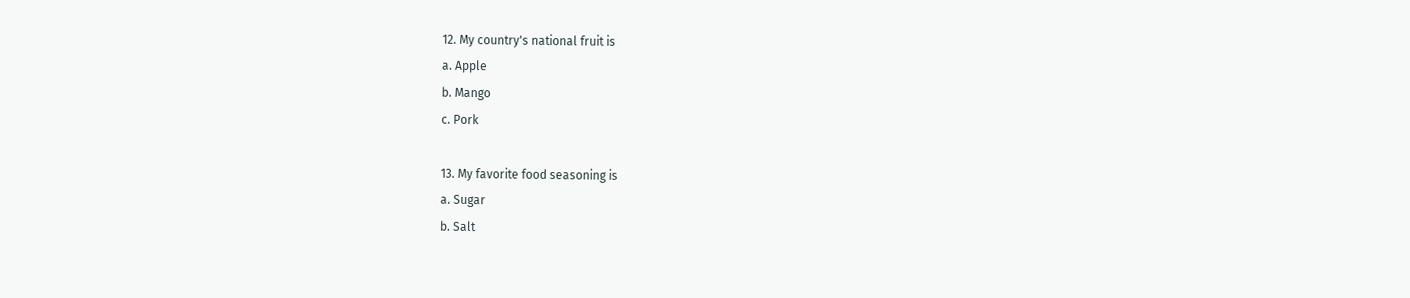12. My country's national fruit is
a. Apple
b. Mango
c. Pork

13. My favorite food seasoning is
a. Sugar
b. Salt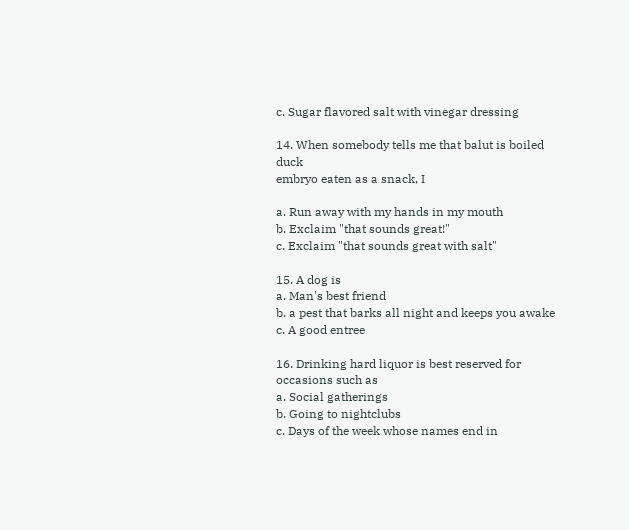c. Sugar flavored salt with vinegar dressing

14. When somebody tells me that balut is boiled duck
embryo eaten as a snack, I

a. Run away with my hands in my mouth
b. Exclaim "that sounds great!"
c. Exclaim "that sounds great with salt"

15. A dog is
a. Man's best friend
b. a pest that barks all night and keeps you awake
c. A good entree

16. Drinking hard liquor is best reserved for occasions such as
a. Social gatherings
b. Going to nightclubs
c. Days of the week whose names end in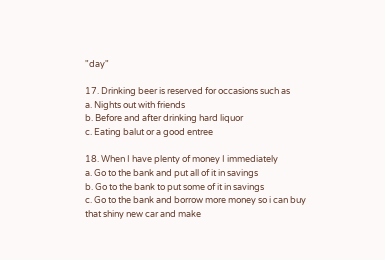"day"

17. Drinking beer is reserved for occasions such as
a. Nights out with friends
b. Before and after drinking hard liquor
c. Eating balut or a good entree

18. When I have plenty of money I immediately
a. Go to the bank and put all of it in savings
b. Go to the bank to put some of it in savings
c. Go to the bank and borrow more money so i can buy
that shiny new car and make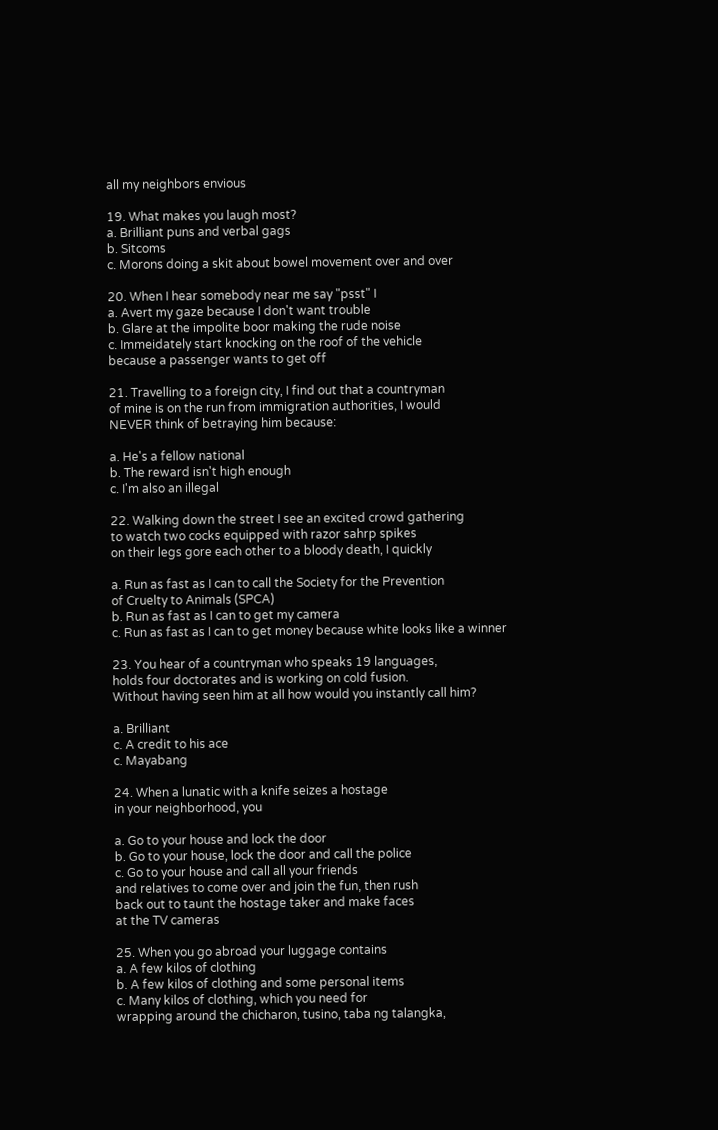all my neighbors envious

19. What makes you laugh most?
a. Brilliant puns and verbal gags
b. Sitcoms
c. Morons doing a skit about bowel movement over and over

20. When I hear somebody near me say "psst" I
a. Avert my gaze because I don't want trouble
b. Glare at the impolite boor making the rude noise
c. Immeidately start knocking on the roof of the vehicle
because a passenger wants to get off

21. Travelling to a foreign city, I find out that a countryman
of mine is on the run from immigration authorities, I would
NEVER think of betraying him because:

a. He's a fellow national
b. The reward isn't high enough
c. I'm also an illegal

22. Walking down the street I see an excited crowd gathering
to watch two cocks equipped with razor sahrp spikes
on their legs gore each other to a bloody death, I quickly

a. Run as fast as I can to call the Society for the Prevention
of Cruelty to Animals (SPCA)
b. Run as fast as I can to get my camera
c. Run as fast as I can to get money because white looks like a winner

23. You hear of a countryman who speaks 19 languages,
holds four doctorates and is working on cold fusion.
Without having seen him at all how would you instantly call him?

a. Brilliant
c. A credit to his ace
c. Mayabang

24. When a lunatic with a knife seizes a hostage
in your neighborhood, you

a. Go to your house and lock the door
b. Go to your house, lock the door and call the police
c. Go to your house and call all your friends
and relatives to come over and join the fun, then rush
back out to taunt the hostage taker and make faces
at the TV cameras

25. When you go abroad your luggage contains
a. A few kilos of clothing
b. A few kilos of clothing and some personal items
c. Many kilos of clothing, which you need for
wrapping around the chicharon, tusino, taba ng talangka,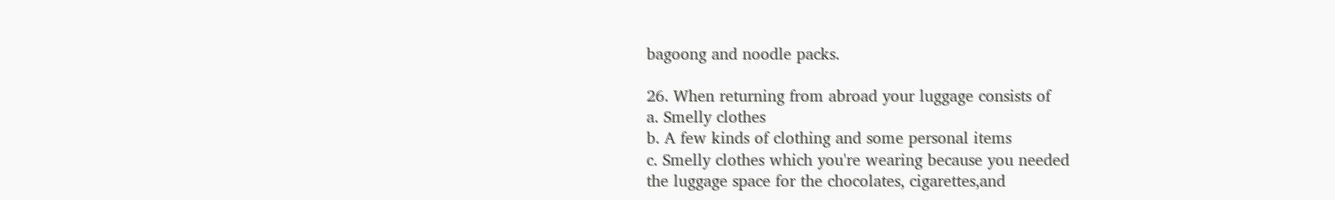bagoong and noodle packs.

26. When returning from abroad your luggage consists of
a. Smelly clothes
b. A few kinds of clothing and some personal items
c. Smelly clothes which you're wearing because you needed
the luggage space for the chocolates, cigarettes,and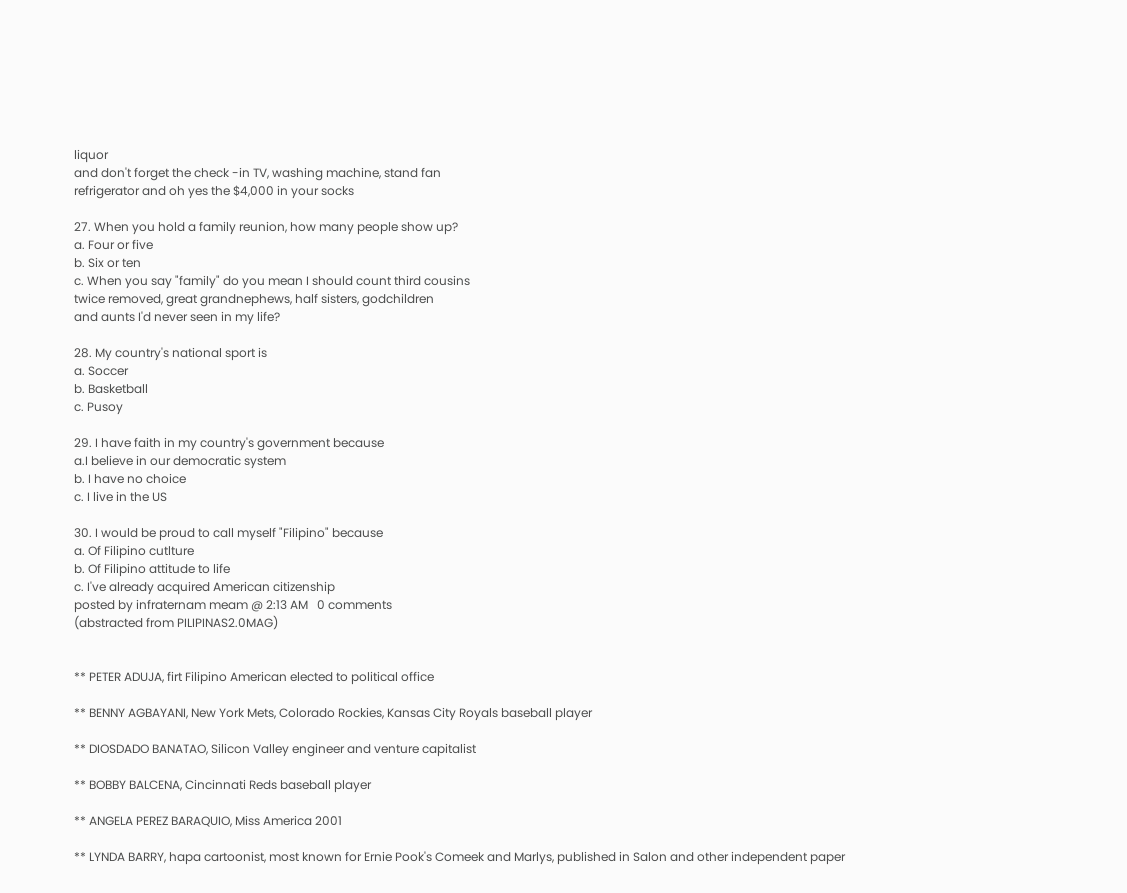liquor
and don't forget the check -in TV, washing machine, stand fan
refrigerator and oh yes the $4,000 in your socks

27. When you hold a family reunion, how many people show up?
a. Four or five
b. Six or ten
c. When you say "family" do you mean I should count third cousins
twice removed, great grandnephews, half sisters, godchildren
and aunts I'd never seen in my life?

28. My country's national sport is
a. Soccer
b. Basketball
c. Pusoy

29. I have faith in my country's government because
a.I believe in our democratic system
b. I have no choice
c. I live in the US

30. I would be proud to call myself "Filipino" because
a. Of Filipino cutlture
b. Of Filipino attitude to life
c. I've already acquired American citizenship
posted by infraternam meam @ 2:13 AM   0 comments
(abstracted from PILIPINAS2.0MAG)


** PETER ADUJA, firt Filipino American elected to political office

** BENNY AGBAYANI, New York Mets, Colorado Rockies, Kansas City Royals baseball player

** DIOSDADO BANATAO, Silicon Valley engineer and venture capitalist

** BOBBY BALCENA, Cincinnati Reds baseball player

** ANGELA PEREZ BARAQUIO, Miss America 2001

** LYNDA BARRY, hapa cartoonist, most known for Ernie Pook's Comeek and Marlys, published in Salon and other independent paper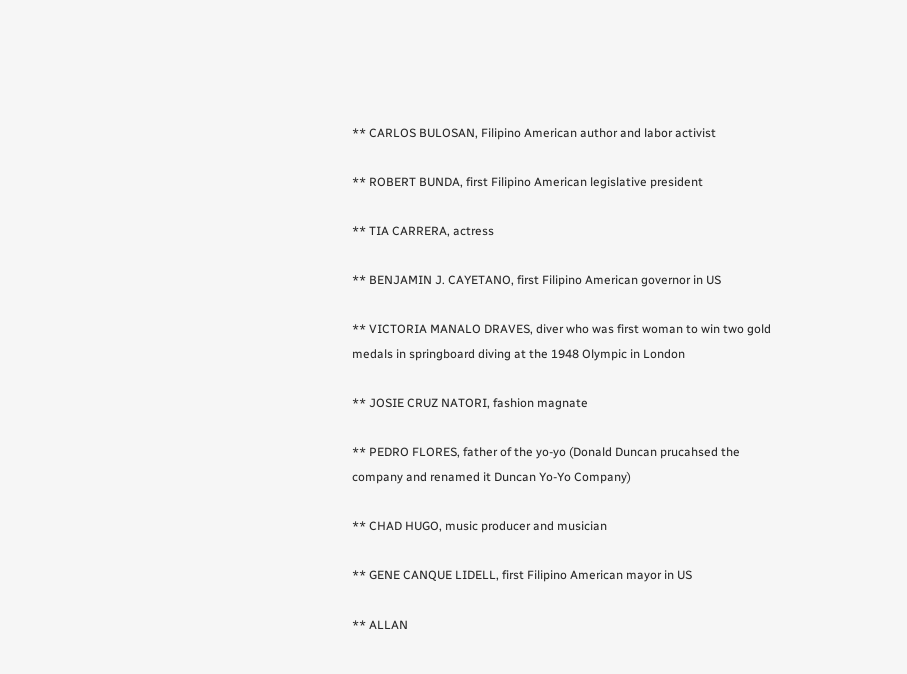** CARLOS BULOSAN, Filipino American author and labor activist

** ROBERT BUNDA, first Filipino American legislative president

** TIA CARRERA, actress

** BENJAMIN J. CAYETANO, first Filipino American governor in US

** VICTORIA MANALO DRAVES, diver who was first woman to win two gold medals in springboard diving at the 1948 Olympic in London

** JOSIE CRUZ NATORI, fashion magnate

** PEDRO FLORES, father of the yo-yo (Donald Duncan prucahsed the company and renamed it Duncan Yo-Yo Company)

** CHAD HUGO, music producer and musician

** GENE CANQUE LIDELL, first Filipino American mayor in US

** ALLAN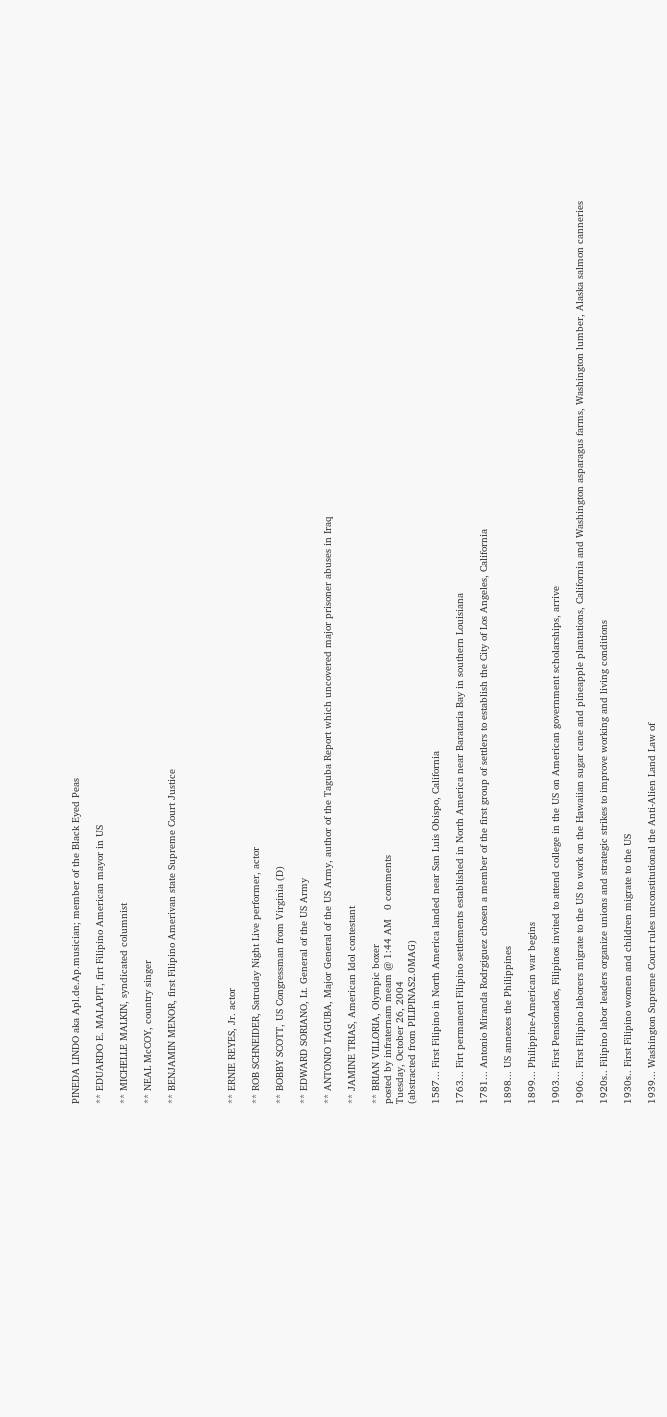PINEDA LINDO aka Apl.de.Ap.musician; member of the Black Eyed Peas

** EDUARDO E. MALAPIT, firt Filipino American mayor in US

** MICHELLE MALKIN, syndicated columnist

** NEAL McCOY, country singer

** BENJAMIN MENOR, first Filipino Amerivan state Supreme Court Justice




** ERNIE REYES, Jr. actor

** ROB SCHNEIDER, Satruday Night Live performer, actor

** BOBBY SCOTT, US Congressman from Virginia (D)

** EDWARD SORIANO, Lt. General of the US Army

** ANTONIO TAGUBA, Major General of the US Army, author of the Taguba Report which uncovered major prisoner abuses in Iraq

** JAMINE TRIAS, American Idol contestant

** BRIAN VILLORIA, Olympic boxer
posted by infraternam meam @ 1:44 AM   0 comments
Tuesday, October 26, 2004
(abstracted from PILIPINAS2.0MAG)

1587... First Filipino in North America landed near San Luis Obispo, California

1763... Firt permanent Filipino settlements established in North America near Barataria Bay in southern Louisiana

1781... Antonio Miranda Rodrgiguez chosen a member of the first group of settlers to establish the City of Los Angeles, California

1898... US annexes the Philippines

1899... Philippine-American war begins

1903... First Pensionados, Filipinos invited to attend college in the US on American government scholarships, arrive

1906... First Filipino laborers migrate to the US to work on the Hawaiian sugar cane and pineapple plantations, California and Washington asparagus farms, Washington lumber, Alaska salmon canneries

1920s.. Filipino labor leaders organize unions and strategic strikes to improve working and living conditions

1930s.. First Filipino women and children migrate to the US

1939... Washington Supreme Court rules unconstitutional the Anti-Alien Land Law of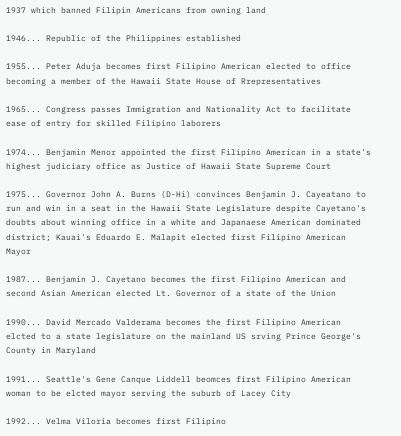1937 which banned Filipin Americans from owning land

1946... Republic of the Philippines established

1955... Peter Aduja becomes first Filipino American elected to office becoming a member of the Hawaii State House of Rrepresentatives

1965... Congress passes Immigration and Nationality Act to facilitate ease of entry for skilled Filipino laborers

1974... Benjamin Menor appointed the first Filipino American in a state's highest judiciary office as Justice of Hawaii State Supreme Court

1975... Governor John A. Burns (D-Hi) convinces Benjamin J. Cayeatano to run and win in a seat in the Hawaii State Legislature despite Cayetano's doubts about winning office in a white and Japanaese American dominated district; Kauai's Eduardo E. Malapit elected first Filipino American Mayor

1987... Benjamin J. Cayetano becomes the first Filipino American and second Asian American elected Lt. Governor of a state of the Union

1990... David Mercado Valderama becomes the first Filipino American elcted to a state legislature on the mainland US srving Prince George's County in Maryland

1991... Seattle's Gene Canque Liddell beomces first Filipino American woman to be elcted mayor serving the suburb of Lacey City

1992... Velma Viloria becomes first Filipino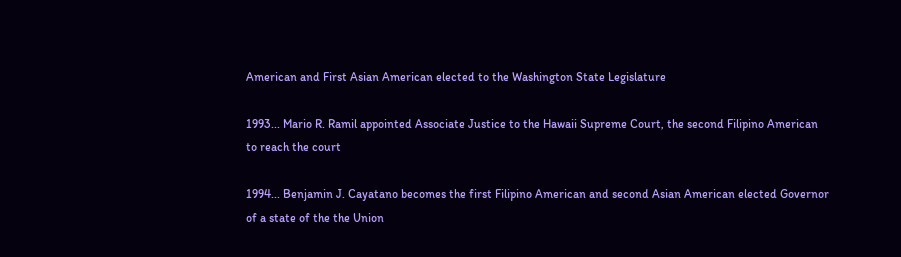American and First Asian American elected to the Washington State Legislature

1993... Mario R. Ramil appointed Associate Justice to the Hawaii Supreme Court, the second Filipino American to reach the court

1994... Benjamin J. Cayatano becomes the first Filipino American and second Asian American elected Governor of a state of the the Union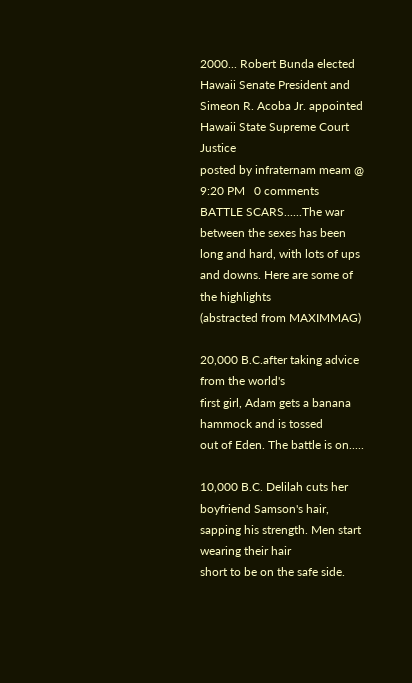2000... Robert Bunda elected Hawaii Senate President and Simeon R. Acoba Jr. appointed Hawaii State Supreme Court Justice
posted by infraternam meam @ 9:20 PM   0 comments
BATTLE SCARS......The war between the sexes has been long and hard, with lots of ups and downs. Here are some of the highlights
(abstracted from MAXIMMAG)

20,000 B.C.after taking advice from the world's
first girl, Adam gets a banana hammock and is tossed
out of Eden. The battle is on.....

10,000 B.C. Delilah cuts her boyfriend Samson's hair,
sapping his strength. Men start wearing their hair
short to be on the safe side.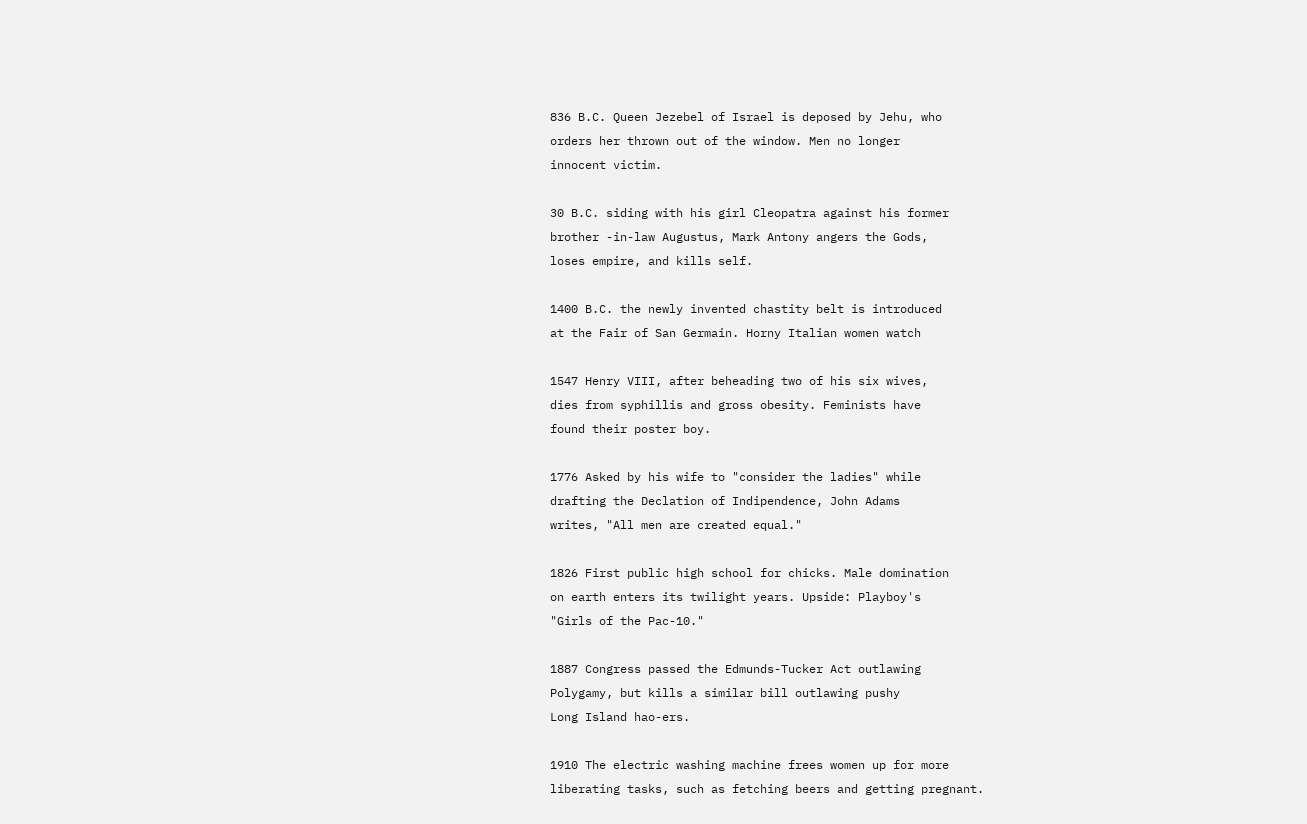836 B.C. Queen Jezebel of Israel is deposed by Jehu, who
orders her thrown out of the window. Men no longer
innocent victim.

30 B.C. siding with his girl Cleopatra against his former
brother -in-law Augustus, Mark Antony angers the Gods,
loses empire, and kills self.

1400 B.C. the newly invented chastity belt is introduced
at the Fair of San Germain. Horny Italian women watch

1547 Henry VIII, after beheading two of his six wives,
dies from syphillis and gross obesity. Feminists have
found their poster boy.

1776 Asked by his wife to "consider the ladies" while
drafting the Declation of Indipendence, John Adams
writes, "All men are created equal."

1826 First public high school for chicks. Male domination
on earth enters its twilight years. Upside: Playboy's
"Girls of the Pac-10."

1887 Congress passed the Edmunds-Tucker Act outlawing
Polygamy, but kills a similar bill outlawing pushy
Long Island hao-ers.

1910 The electric washing machine frees women up for more
liberating tasks, such as fetching beers and getting pregnant.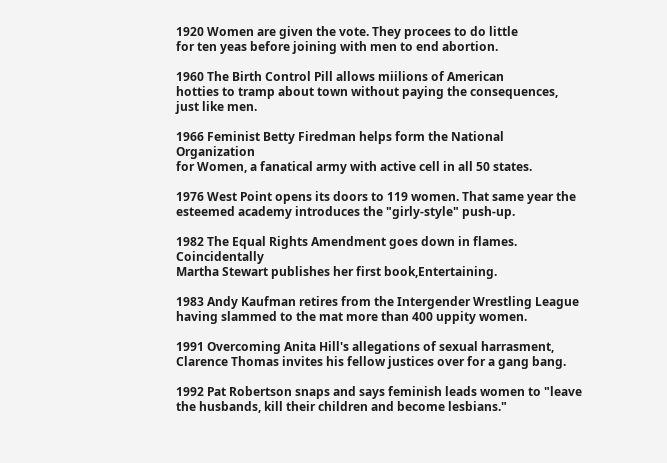1920 Women are given the vote. They procees to do little
for ten yeas before joining with men to end abortion.

1960 The Birth Control Pill allows miilions of American
hotties to tramp about town without paying the consequences,
just like men.

1966 Feminist Betty Firedman helps form the National Organization
for Women, a fanatical army with active cell in all 50 states.

1976 West Point opens its doors to 119 women. That same year the
esteemed academy introduces the "girly-style" push-up.

1982 The Equal Rights Amendment goes down in flames. Coincidentally
Martha Stewart publishes her first book,Entertaining.

1983 Andy Kaufman retires from the Intergender Wrestling League
having slammed to the mat more than 400 uppity women.

1991 Overcoming Anita Hill's allegations of sexual harrasment,
Clarence Thomas invites his fellow justices over for a gang bang.

1992 Pat Robertson snaps and says feminish leads women to "leave
the husbands, kill their children and become lesbians."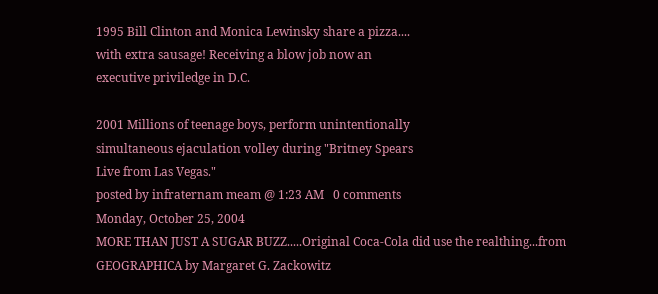1995 Bill Clinton and Monica Lewinsky share a pizza....
with extra sausage! Receiving a blow job now an
executive priviledge in D.C.

2001 Millions of teenage boys, perform unintentionally
simultaneous ejaculation volley during "Britney Spears
Live from Las Vegas."
posted by infraternam meam @ 1:23 AM   0 comments
Monday, October 25, 2004
MORE THAN JUST A SUGAR BUZZ.....Original Coca-Cola did use the realthing...from GEOGRAPHICA by Margaret G. Zackowitz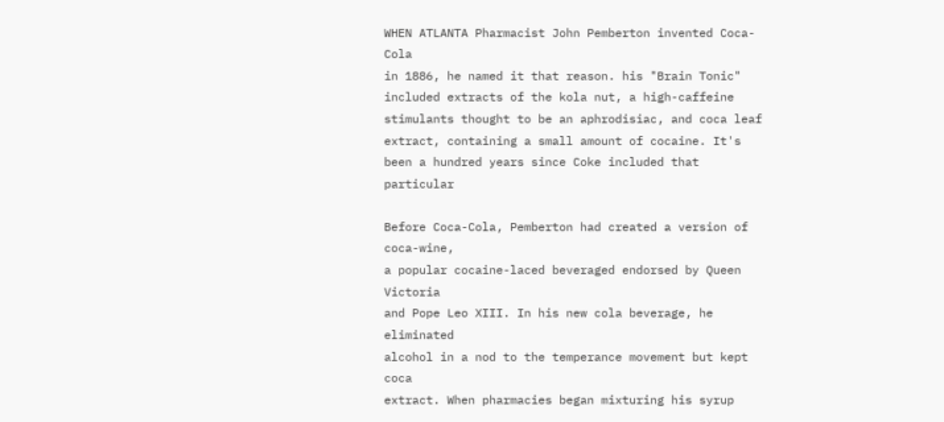WHEN ATLANTA Pharmacist John Pemberton invented Coca-Cola
in 1886, he named it that reason. his "Brain Tonic"
included extracts of the kola nut, a high-caffeine
stimulants thought to be an aphrodisiac, and coca leaf
extract, containing a small amount of cocaine. It's
been a hundred years since Coke included that particular

Before Coca-Cola, Pemberton had created a version of coca-wine,
a popular cocaine-laced beveraged endorsed by Queen Victoria
and Pope Leo XIII. In his new cola beverage, he eliminated
alcohol in a nod to the temperance movement but kept coca
extract. When pharmacies began mixturing his syrup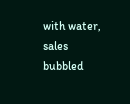with water,
sales bubbled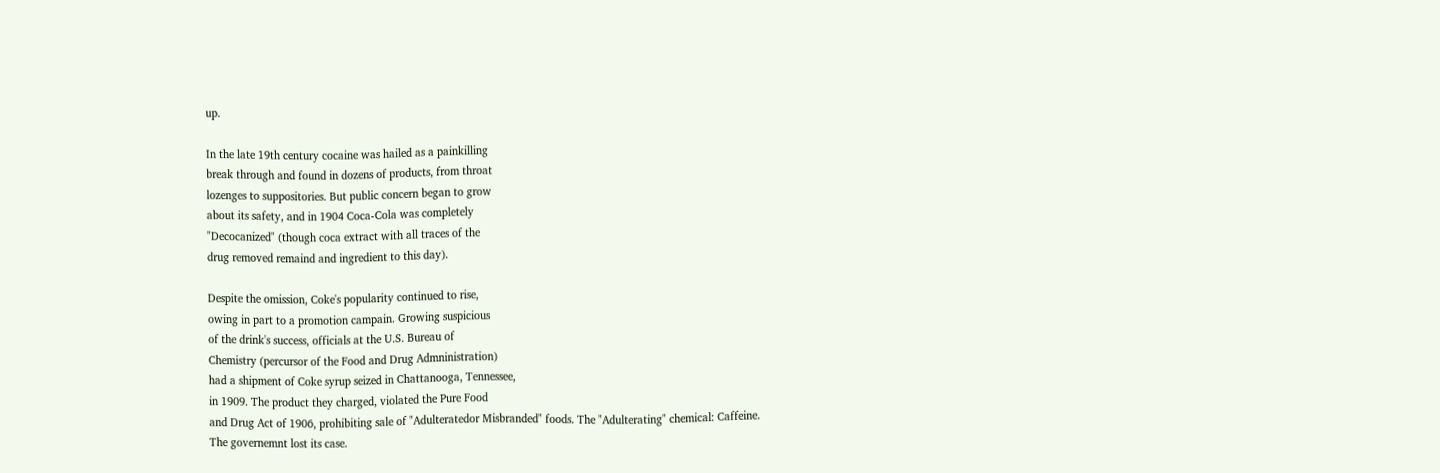up.

In the late 19th century cocaine was hailed as a painkilling
break through and found in dozens of products, from throat
lozenges to suppositories. But public concern began to grow
about its safety, and in 1904 Coca-Cola was completely
"Decocanized" (though coca extract with all traces of the
drug removed remaind and ingredient to this day).

Despite the omission, Coke's popularity continued to rise,
owing in part to a promotion campain. Growing suspicious
of the drink's success, officials at the U.S. Bureau of
Chemistry (percursor of the Food and Drug Admninistration)
had a shipment of Coke syrup seized in Chattanooga, Tennessee,
in 1909. The product they charged, violated the Pure Food
and Drug Act of 1906, prohibiting sale of "Adulteratedor Misbranded" foods. The "Adulterating" chemical: Caffeine.
The governemnt lost its case.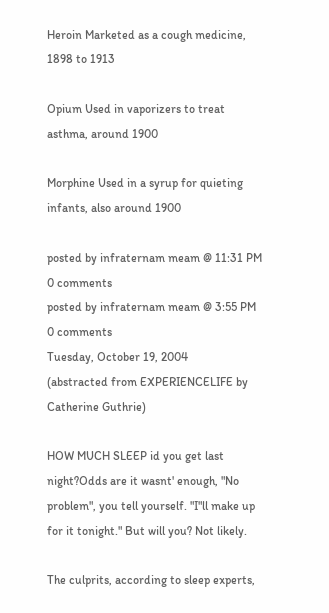Heroin Marketed as a cough medicine, 1898 to 1913

Opium Used in vaporizers to treat asthma, around 1900

Morphine Used in a syrup for quieting infants, also around 1900

posted by infraternam meam @ 11:31 PM   0 comments
posted by infraternam meam @ 3:55 PM   0 comments
Tuesday, October 19, 2004
(abstracted from EXPERIENCELIFE by Catherine Guthrie)

HOW MUCH SLEEP id you get last night?Odds are it wasnt' enough, "No problem", you tell yourself. "I"ll make up for it tonight." But will you? Not likely.

The culprits, according to sleep experts,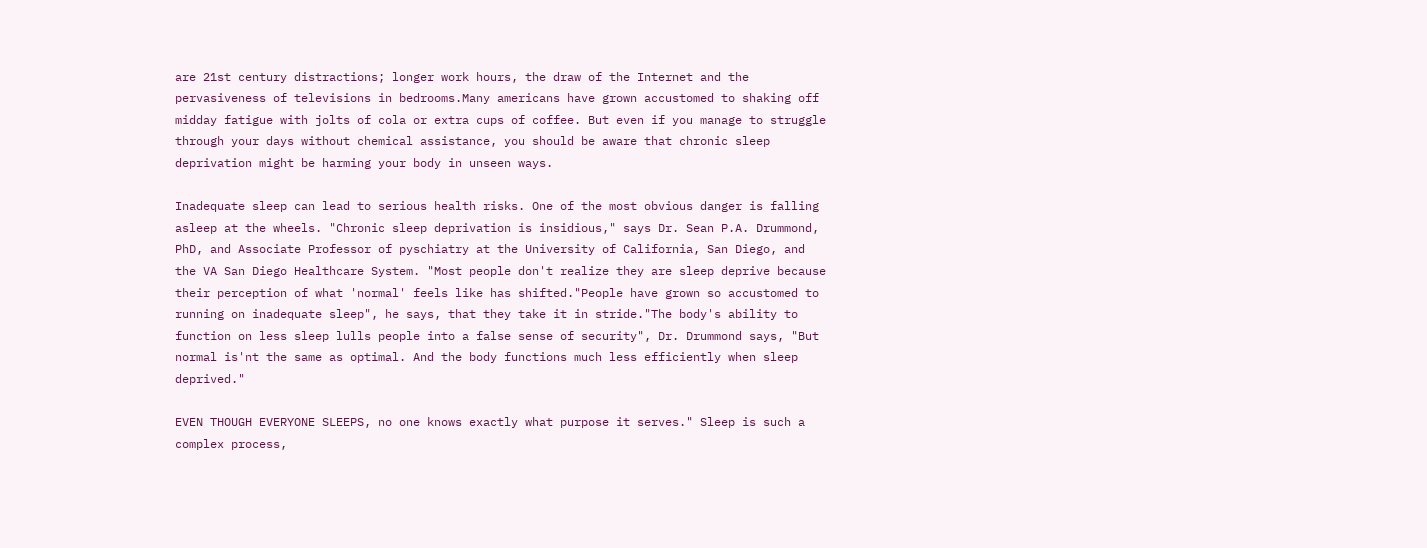are 21st century distractions; longer work hours, the draw of the Internet and the pervasiveness of televisions in bedrooms.Many americans have grown accustomed to shaking off midday fatigue with jolts of cola or extra cups of coffee. But even if you manage to struggle through your days without chemical assistance, you should be aware that chronic sleep deprivation might be harming your body in unseen ways.

Inadequate sleep can lead to serious health risks. One of the most obvious danger is falling asleep at the wheels. "Chronic sleep deprivation is insidious," says Dr. Sean P.A. Drummond, PhD, and Associate Professor of pyschiatry at the University of California, San Diego, and the VA San Diego Healthcare System. "Most people don't realize they are sleep deprive because their perception of what 'normal' feels like has shifted."People have grown so accustomed to running on inadequate sleep", he says, that they take it in stride."The body's ability to function on less sleep lulls people into a false sense of security", Dr. Drummond says, "But normal is'nt the same as optimal. And the body functions much less efficiently when sleep deprived."

EVEN THOUGH EVERYONE SLEEPS, no one knows exactly what purpose it serves." Sleep is such a complex process,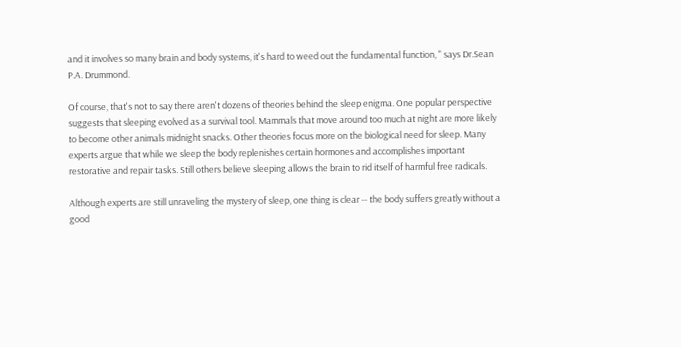and it involves so many brain and body systems, it's hard to weed out the fundamental function, " says Dr.Sean P.A. Drummond.

Of course, that's not to say there aren't dozens of theories behind the sleep enigma. One popular perspective suggests that sleeping evolved as a survival tool. Mammals that move around too much at night are more likely to become other animals midnight snacks. Other theories focus more on the biological need for sleep. Many experts argue that while we sleep the body replenishes certain hormones and accomplishes important restorative and repair tasks. Still others believe sleeping allows the brain to rid itself of harmful free radicals.

Although experts are still unraveling the mystery of sleep, one thing is clear -- the body suffers greatly without a good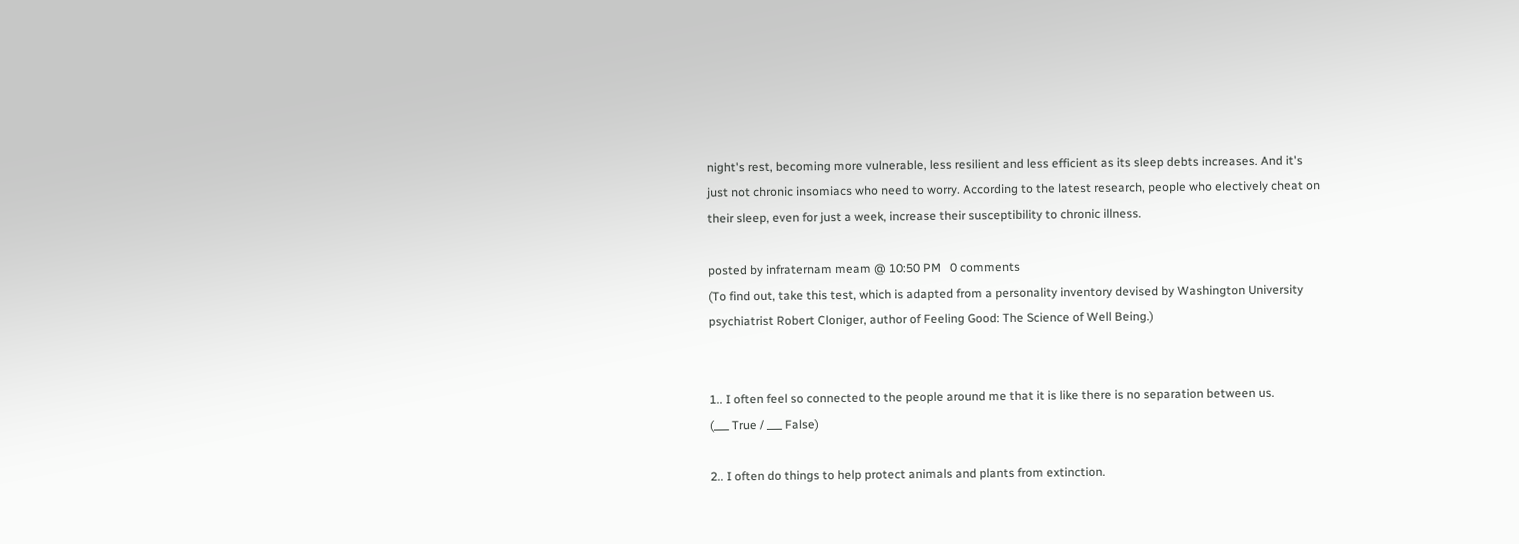night's rest, becoming more vulnerable, less resilient and less efficient as its sleep debts increases. And it's just not chronic insomiacs who need to worry. According to the latest research, people who electively cheat on their sleep, even for just a week, increase their susceptibility to chronic illness.

posted by infraternam meam @ 10:50 PM   0 comments
(To find out, take this test, which is adapted from a personality inventory devised by Washington University psychiatrist Robert Cloniger, author of Feeling Good: The Science of Well Being.)


1.. I often feel so connected to the people around me that it is like there is no separation between us.
(___ True / ___ False)

2.. I often do things to help protect animals and plants from extinction.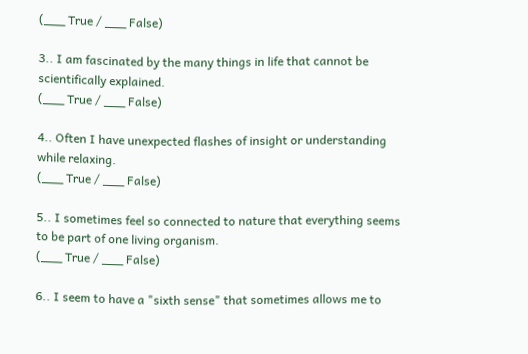(___ True / ___ False)

3.. I am fascinated by the many things in life that cannot be scientifically explained.
(___ True / ___ False)

4.. Often I have unexpected flashes of insight or understanding while relaxing.
(___ True / ___ False)

5.. I sometimes feel so connected to nature that everything seems to be part of one living organism.
(___ True / ___ False)

6.. I seem to have a "sixth sense" that sometimes allows me to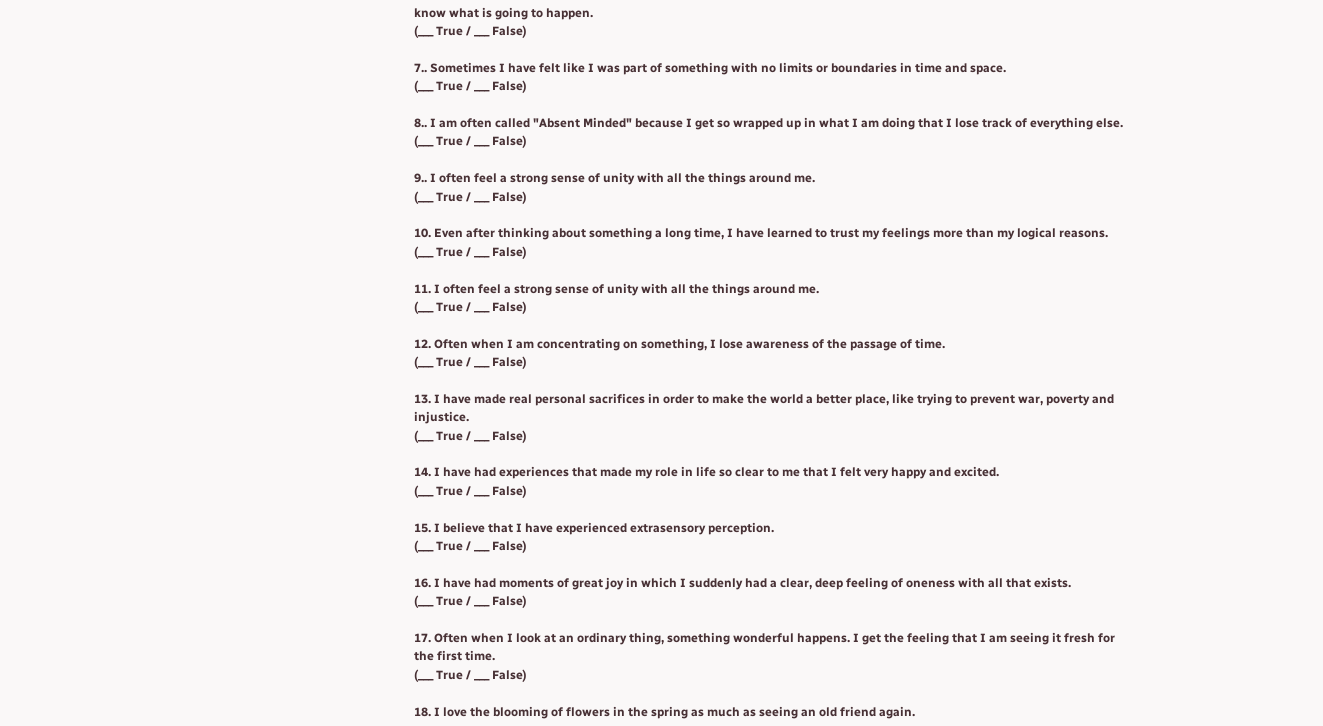know what is going to happen.
(___ True / ___ False)

7.. Sometimes I have felt like I was part of something with no limits or boundaries in time and space.
(___ True / ___ False)

8.. I am often called "Absent Minded" because I get so wrapped up in what I am doing that I lose track of everything else.
(___ True / ___ False)

9.. I often feel a strong sense of unity with all the things around me.
(___ True / ___ False)

10. Even after thinking about something a long time, I have learned to trust my feelings more than my logical reasons.
(___ True / ___ False)

11. I often feel a strong sense of unity with all the things around me.
(___ True / ___ False)

12. Often when I am concentrating on something, I lose awareness of the passage of time.
(___ True / ___ False)

13. I have made real personal sacrifices in order to make the world a better place, like trying to prevent war, poverty and injustice.
(___ True / ___ False)

14. I have had experiences that made my role in life so clear to me that I felt very happy and excited.
(___ True / ___ False)

15. I believe that I have experienced extrasensory perception.
(___ True / ___ False)

16. I have had moments of great joy in which I suddenly had a clear, deep feeling of oneness with all that exists.
(___ True / ___ False)

17. Often when I look at an ordinary thing, something wonderful happens. I get the feeling that I am seeing it fresh for the first time.
(___ True / ___ False)

18. I love the blooming of flowers in the spring as much as seeing an old friend again.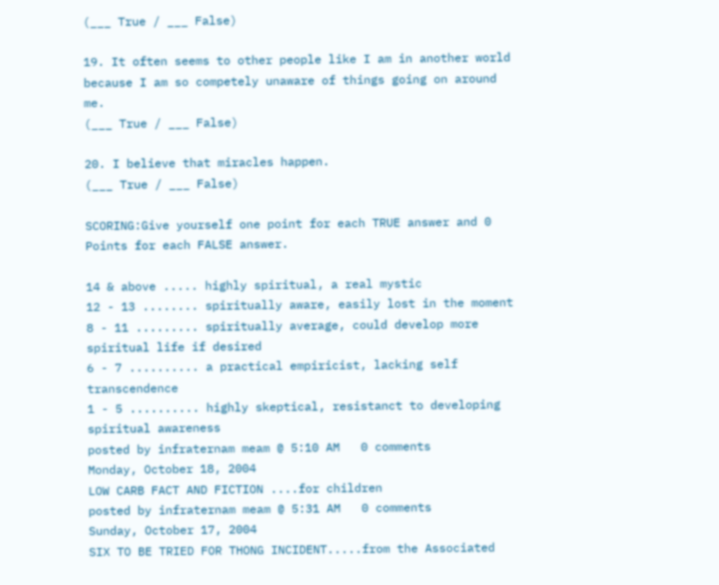(___ True / ___ False)

19. It often seems to other people like I am in another world because I am so competely unaware of things going on around me.
(___ True / ___ False)

20. I believe that miracles happen.
(___ True / ___ False)

SCORING:Give yourself one point for each TRUE answer and 0 Points for each FALSE answer.

14 & above ..... highly spiritual, a real mystic
12 - 13 ........ spiritually aware, easily lost in the moment
8 - 11 ......... spiritually average, could develop more spiritual life if desired
6 - 7 .......... a practical empiricist, lacking self transcendence
1 - 5 .......... highly skeptical, resistanct to developing spiritual awareness
posted by infraternam meam @ 5:10 AM   0 comments
Monday, October 18, 2004
LOW CARB FACT AND FICTION ....for children
posted by infraternam meam @ 5:31 AM   0 comments
Sunday, October 17, 2004
SIX TO BE TRIED FOR THONG INCIDENT.....from the Associated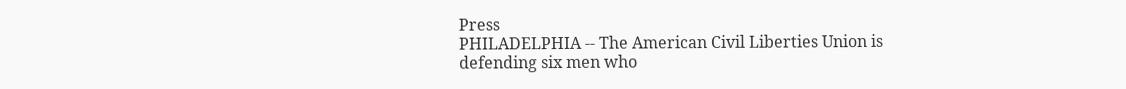Press
PHILADELPHIA -- The American Civil Liberties Union is
defending six men who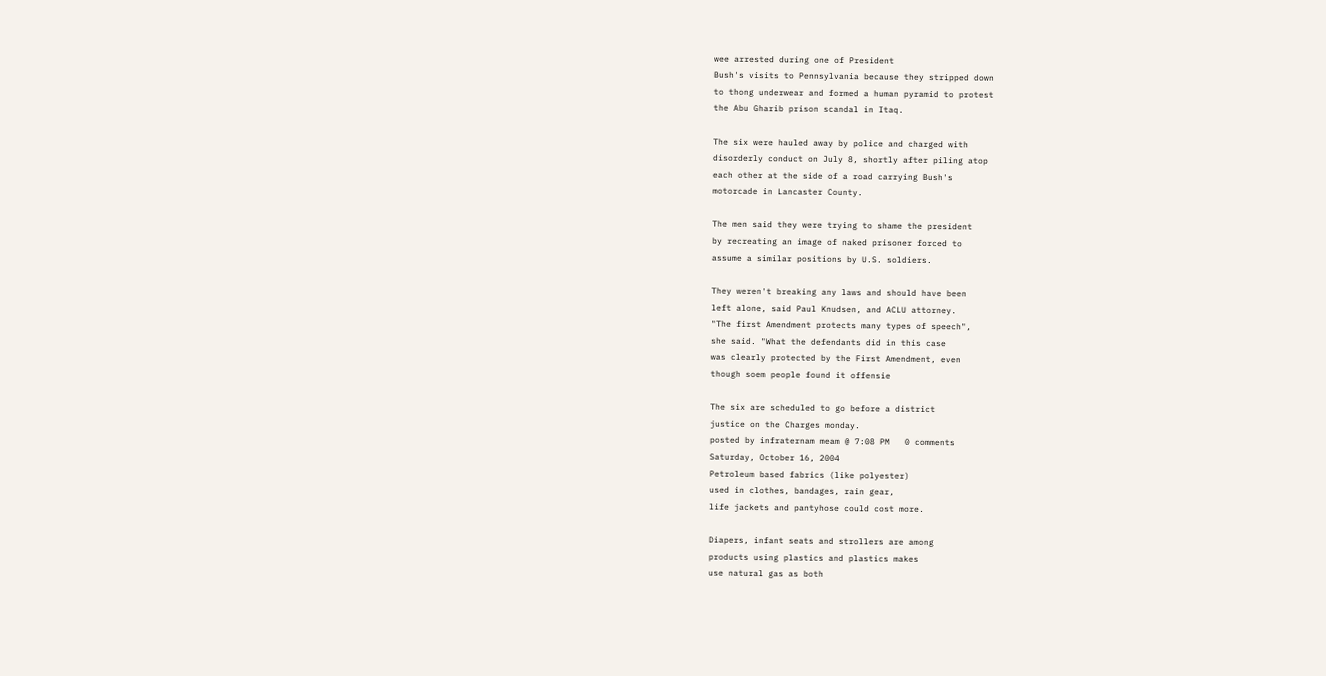wee arrested during one of President
Bush's visits to Pennsylvania because they stripped down
to thong underwear and formed a human pyramid to protest
the Abu Gharib prison scandal in Itaq.

The six were hauled away by police and charged with
disorderly conduct on July 8, shortly after piling atop
each other at the side of a road carrying Bush's
motorcade in Lancaster County.

The men said they were trying to shame the president
by recreating an image of naked prisoner forced to
assume a similar positions by U.S. soldiers.

They weren't breaking any laws and should have been
left alone, said Paul Knudsen, and ACLU attorney.
"The first Amendment protects many types of speech",
she said. "What the defendants did in this case
was clearly protected by the First Amendment, even
though soem people found it offensie

The six are scheduled to go before a district
justice on the Charges monday.
posted by infraternam meam @ 7:08 PM   0 comments
Saturday, October 16, 2004
Petroleum based fabrics (like polyester)
used in clothes, bandages, rain gear,
life jackets and pantyhose could cost more.

Diapers, infant seats and strollers are among
products using plastics and plastics makes
use natural gas as both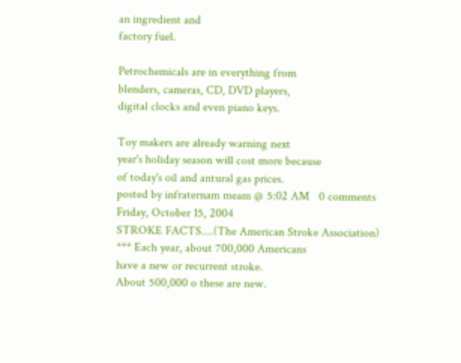an ingredient and
factory fuel.

Petrochemicals are in everything from
blenders, cameras, CD, DVD players,
digital clocks and even piano keys.

Toy makers are already warning next
year's holiday season will cost more because
of today's oil and antural gas prices.
posted by infraternam meam @ 5:02 AM   0 comments
Friday, October 15, 2004
STROKE FACTS....(The American Stroke Association)
*** Each year, about 700,000 Americans
have a new or recurrent stroke.
About 500,000 o these are new.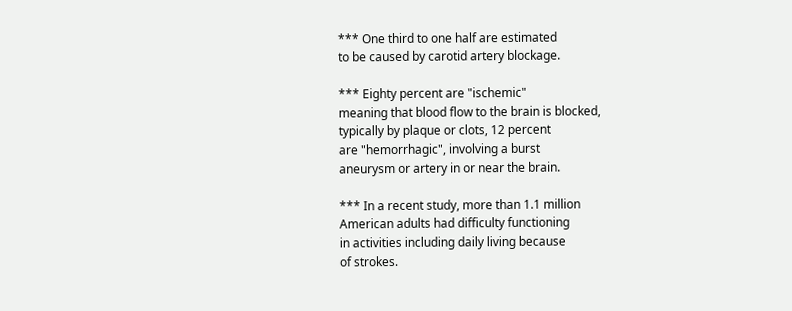*** One third to one half are estimated
to be caused by carotid artery blockage.

*** Eighty percent are "ischemic"
meaning that blood flow to the brain is blocked,
typically by plaque or clots, 12 percent
are "hemorrhagic", involving a burst
aneurysm or artery in or near the brain.

*** In a recent study, more than 1.1 million
American adults had difficulty functioning
in activities including daily living because
of strokes.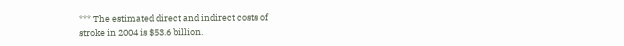*** The estimated direct and indirect costs of
stroke in 2004 is $53.6 billion.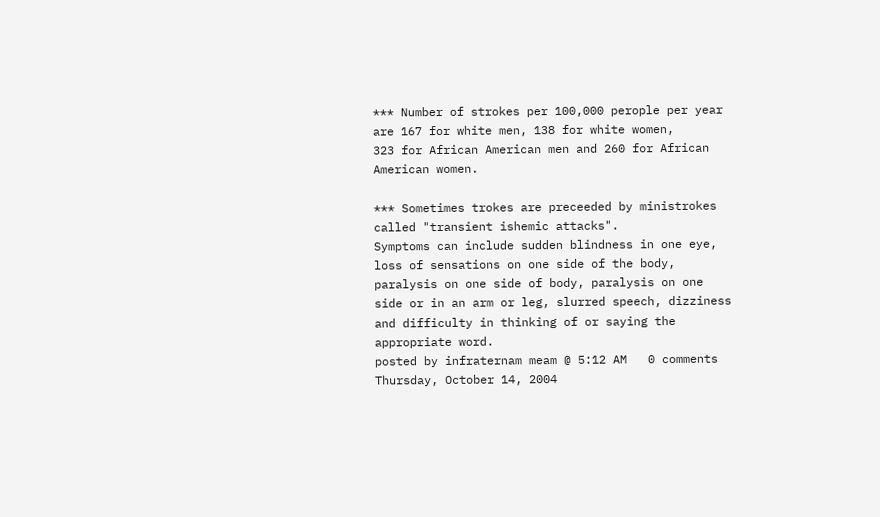*** Number of strokes per 100,000 perople per year
are 167 for white men, 138 for white women,
323 for African American men and 260 for African
American women.

*** Sometimes trokes are preceeded by ministrokes
called "transient ishemic attacks".
Symptoms can include sudden blindness in one eye,
loss of sensations on one side of the body,
paralysis on one side of body, paralysis on one
side or in an arm or leg, slurred speech, dizziness
and difficulty in thinking of or saying the
appropriate word.
posted by infraternam meam @ 5:12 AM   0 comments
Thursday, October 14, 2004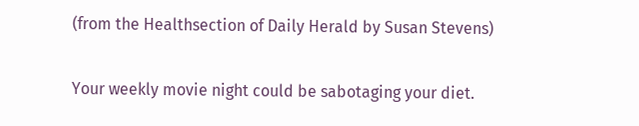(from the Healthsection of Daily Herald by Susan Stevens)

Your weekly movie night could be sabotaging your diet.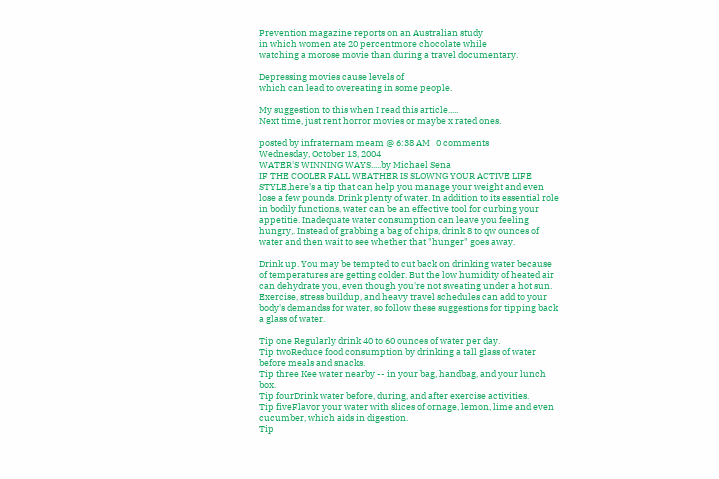Prevention magazine reports on an Australian study
in which women ate 20 percentmore chocolate while
watching a morose movie than during a travel documentary.

Depressing movies cause levels of
which can lead to overeating in some people.

My suggestion to this when I read this article.....
Next time, just rent horror movies or maybe x rated ones.

posted by infraternam meam @ 6:38 AM   0 comments
Wednesday, October 13, 2004
WATER'S WINNING WAYS.....by Michael Sena
IF THE COOLER FALL WEATHER IS SLOWNG YOUR ACTIVE LIFE STYLE,here's a tip that can help you manage your weight and even lose a few pounds. Drink plenty of water. In addition to its essential role in bodily functions, water can be an effective tool for curbing your appetitie. Inadequate water consumption can leave you feeling hungry,. Instead of grabbing a bag of chips, drink 8 to qw ounces of water and then wait to see whether that "hunger" goes away.

Drink up. You may be tempted to cut back on drinking water because of temperatures are getting colder. But the low humidity of heated air can dehydrate you, even though you're not sweating under a hot sun. Exercise, stress buildup, and heavy travel schedules can add to your body's demandss for water, so follow these suggestions for tipping back a glass of water.

Tip one Regularly drink 40 to 60 ounces of water per day.
Tip twoReduce food consumption by drinking a tall glass of water before meals and snacks.
Tip three Kee water nearby -- in your bag, handbag, and your lunch box.
Tip fourDrink water before, during, and after exercise activities.
Tip fiveFlavor your water with slices of ornage, lemon, lime and even cucumber, which aids in digestion.
Tip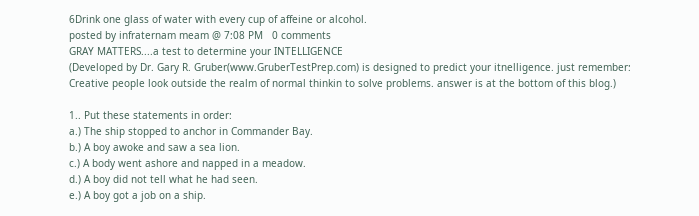6Drink one glass of water with every cup of affeine or alcohol.
posted by infraternam meam @ 7:08 PM   0 comments
GRAY MATTERS....a test to determine your INTELLIGENCE
(Developed by Dr. Gary R. Gruber(www.GruberTestPrep.com) is designed to predict your itnelligence. just remember: Creative people look outside the realm of normal thinkin to solve problems. answer is at the bottom of this blog.)

1.. Put these statements in order:
a.) The ship stopped to anchor in Commander Bay.
b.) A boy awoke and saw a sea lion.
c.) A body went ashore and napped in a meadow.
d.) A boy did not tell what he had seen.
e.) A boy got a job on a ship.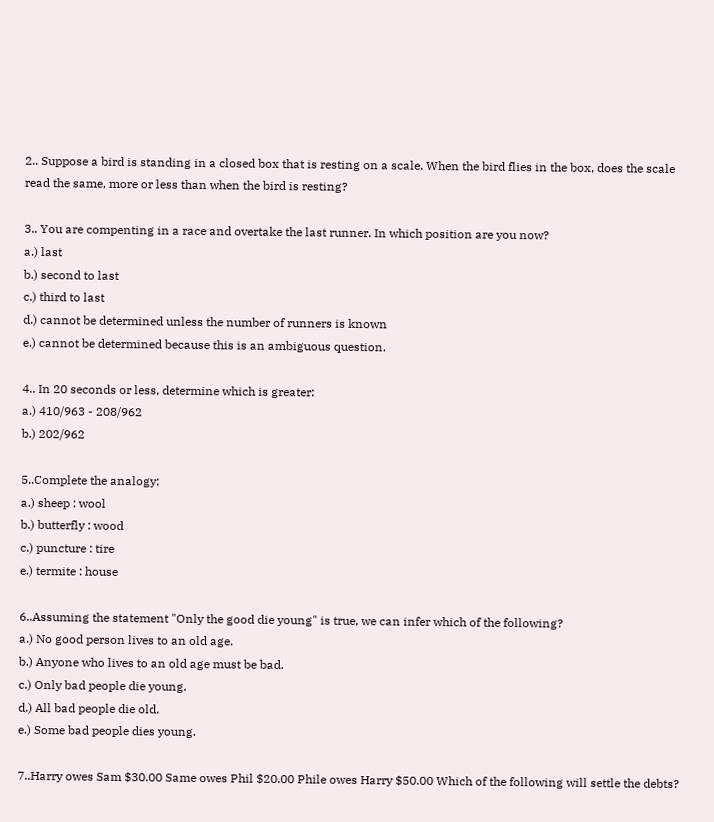2.. Suppose a bird is standing in a closed box that is resting on a scale. When the bird flies in the box, does the scale read the same, more or less than when the bird is resting?

3.. You are compenting in a race and overtake the last runner. In which position are you now?
a.) last
b.) second to last
c.) third to last
d.) cannot be determined unless the number of runners is known
e.) cannot be determined because this is an ambiguous question.

4.. In 20 seconds or less, determine which is greater:
a.) 410/963 - 208/962
b.) 202/962

5..Complete the analogy:
a.) sheep : wool
b.) butterfly : wood
c.) puncture : tire
e.) termite : house

6..Assuming the statement "Only the good die young" is true, we can infer which of the following?
a.) No good person lives to an old age.
b.) Anyone who lives to an old age must be bad.
c.) Only bad people die young.
d.) All bad people die old.
e.) Some bad people dies young.

7..Harry owes Sam $30.00 Same owes Phil $20.00 Phile owes Harry $50.00 Which of the following will settle the debts?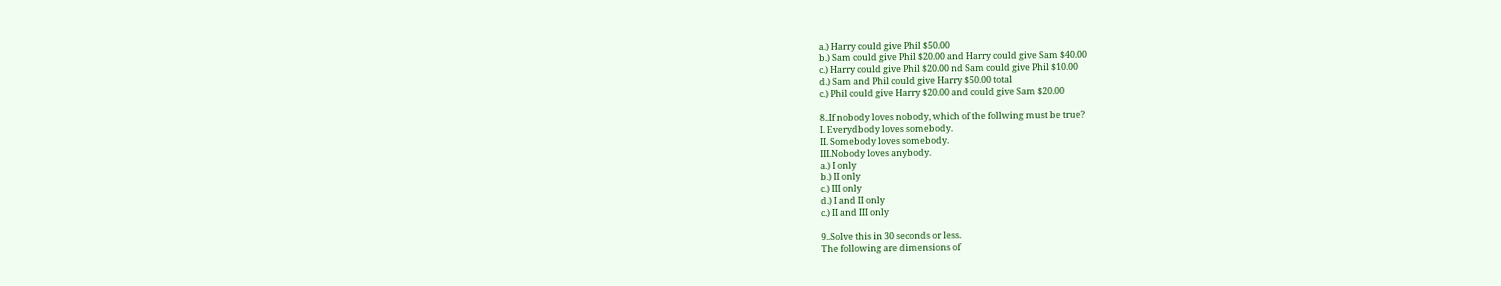a.) Harry could give Phil $50.00
b.) Sam could give Phil $20.00 and Harry could give Sam $40.00
c.) Harry could give Phil $20.00 nd Sam could give Phil $10.00
d.) Sam and Phil could give Harry $50.00 total
c.) Phil could give Harry $20.00 and could give Sam $20.00

8..If nobody loves nobody, which of the follwing must be true?
I. Everydbody loves somebody.
II. Somebody loves somebody.
III.Nobody loves anybody.
a.) I only
b.) II only
c.) III only
d.) I and II only
c.) II and III only

9..Solve this in 30 seconds or less.
The following are dimensions of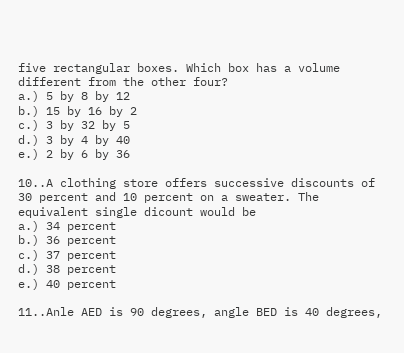five rectangular boxes. Which box has a volume different from the other four?
a.) 5 by 8 by 12
b.) 15 by 16 by 2
c.) 3 by 32 by 5
d.) 3 by 4 by 40
e.) 2 by 6 by 36

10..A clothing store offers successive discounts of 30 percent and 10 percent on a sweater. The equivalent single dicount would be
a.) 34 percent
b.) 36 percent
c.) 37 percent
d.) 38 percent
e.) 40 percent

11..Anle AED is 90 degrees, angle BED is 40 degrees,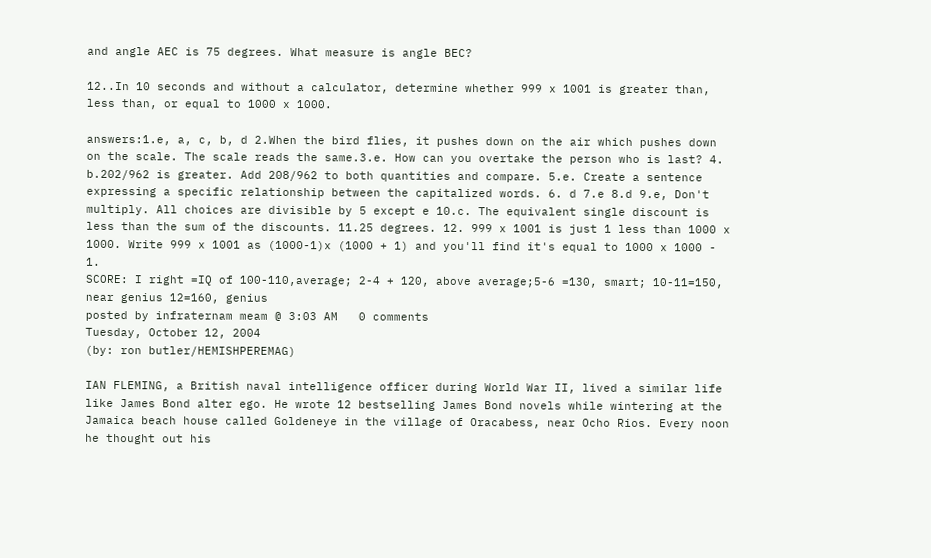and angle AEC is 75 degrees. What measure is angle BEC?

12..In 10 seconds and without a calculator, determine whether 999 x 1001 is greater than, less than, or equal to 1000 x 1000.

answers:1.e, a, c, b, d 2.When the bird flies, it pushes down on the air which pushes down on the scale. The scale reads the same.3.e. How can you overtake the person who is last? 4. b.202/962 is greater. Add 208/962 to both quantities and compare. 5.e. Create a sentence expressing a specific relationship between the capitalized words. 6. d 7.e 8.d 9.e, Don't multiply. All choices are divisible by 5 except e 10.c. The equivalent single discount is less than the sum of the discounts. 11.25 degrees. 12. 999 x 1001 is just 1 less than 1000 x 1000. Write 999 x 1001 as (1000-1)x (1000 + 1) and you'll find it's equal to 1000 x 1000 - 1.
SCORE: I right =IQ of 100-110,average; 2-4 + 120, above average;5-6 =130, smart; 10-11=150, near genius 12=160, genius
posted by infraternam meam @ 3:03 AM   0 comments
Tuesday, October 12, 2004
(by: ron butler/HEMISHPEREMAG)

IAN FLEMING, a British naval intelligence officer during World War II, lived a similar life like James Bond alter ego. He wrote 12 bestselling James Bond novels while wintering at the Jamaica beach house called Goldeneye in the village of Oracabess, near Ocho Rios. Every noon he thought out his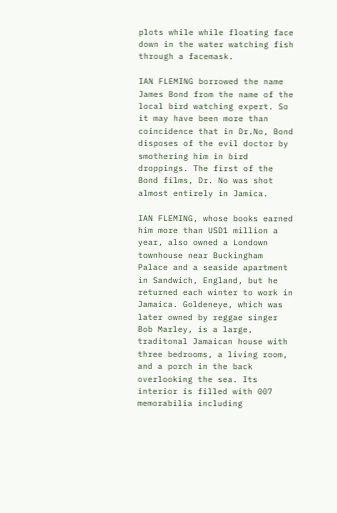plots while while floating face down in the water watching fish through a facemask.

IAN FLEMING borrowed the name James Bond from the name of the local bird watching expert. So it may have been more than coincidence that in Dr.No, Bond disposes of the evil doctor by smothering him in bird droppings. The first of the Bond films, Dr. No was shot almost entirely in Jamica.

IAN FLEMING, whose books earned him more than USD1 million a year, also owned a Londown townhouse near Buckingham Palace and a seaside apartment in Sandwich, England, but he returned each winter to work in Jamaica. Goldeneye, which was later owned by reggae singer Bob Marley, is a large, traditonal Jamaican house with three bedrooms, a living room, and a porch in the back overlooking the sea. Its interior is filled with 007 memorabilia including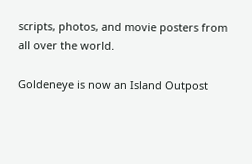scripts, photos, and movie posters from all over the world.

Goldeneye is now an Island Outpost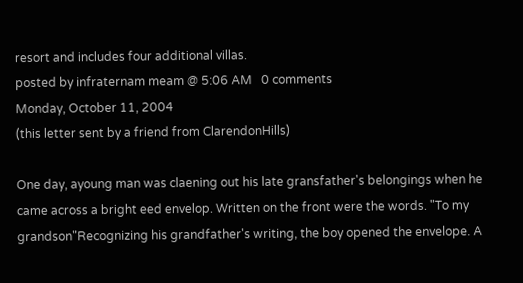resort and includes four additional villas.
posted by infraternam meam @ 5:06 AM   0 comments
Monday, October 11, 2004
(this letter sent by a friend from ClarendonHills)

One day, ayoung man was claening out his late gransfather's belongings when he came across a bright eed envelop. Written on the front were the words. "To my grandson"Recognizing his grandfather's writing, the boy opened the envelope. A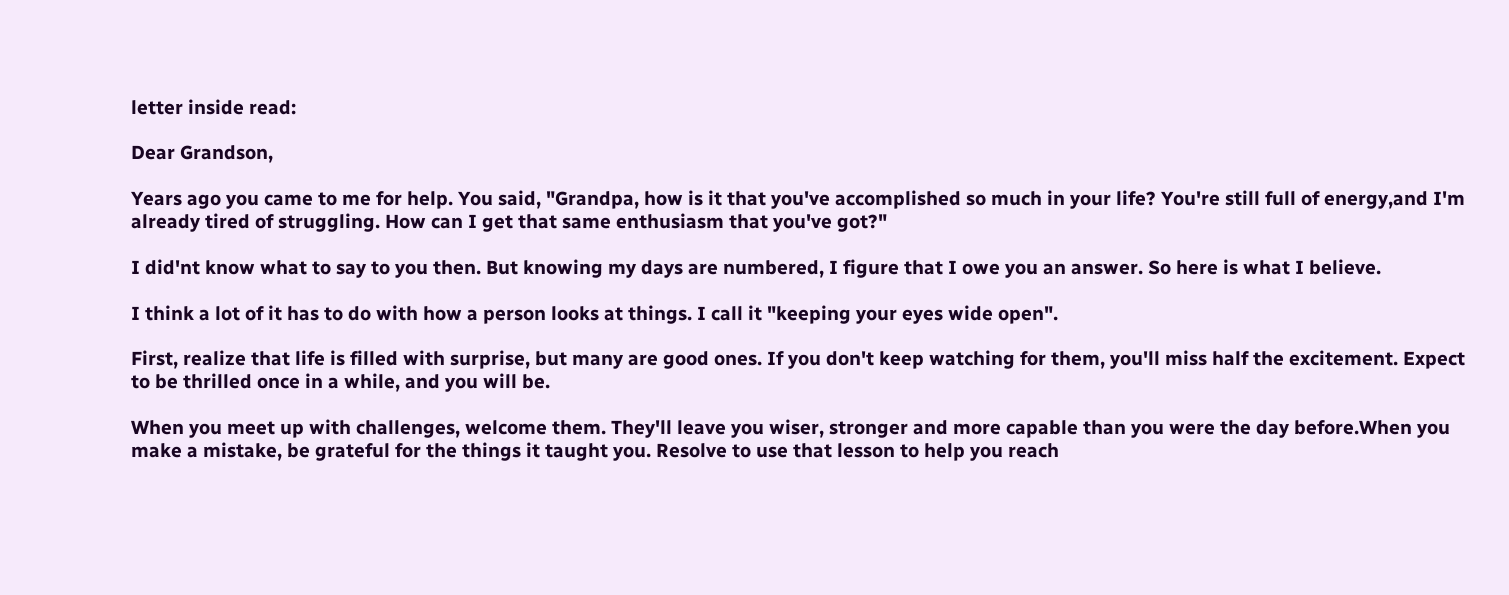letter inside read:

Dear Grandson,

Years ago you came to me for help. You said, "Grandpa, how is it that you've accomplished so much in your life? You're still full of energy,and I'm already tired of struggling. How can I get that same enthusiasm that you've got?"

I did'nt know what to say to you then. But knowing my days are numbered, I figure that I owe you an answer. So here is what I believe.

I think a lot of it has to do with how a person looks at things. I call it "keeping your eyes wide open".

First, realize that life is filled with surprise, but many are good ones. If you don't keep watching for them, you'll miss half the excitement. Expect to be thrilled once in a while, and you will be.

When you meet up with challenges, welcome them. They'll leave you wiser, stronger and more capable than you were the day before.When you make a mistake, be grateful for the things it taught you. Resolve to use that lesson to help you reach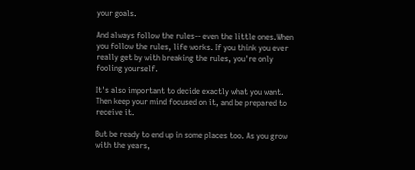your goals.

And always follow the rules-- even the little ones.When you follow the rules, life works. If you think you ever really get by with breaking the rules, you're only fooling yourself.

It's also important to decide exactly what you want. Then keep your mind focused on it, and be prepared to receive it.

But be ready to end up in some places too. As you grow with the years,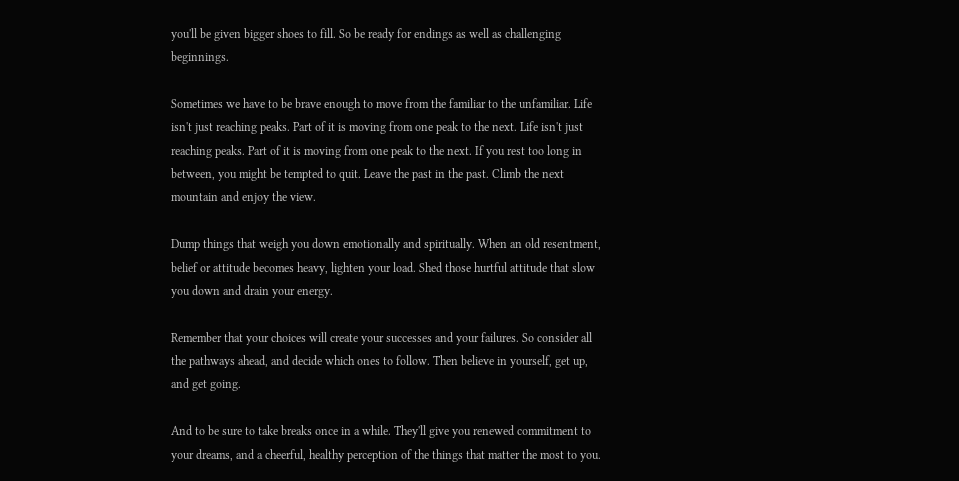you'll be given bigger shoes to fill. So be ready for endings as well as challenging beginnings.

Sometimes we have to be brave enough to move from the familiar to the unfamiliar. Life isn't just reaching peaks. Part of it is moving from one peak to the next. Life isn't just reaching peaks. Part of it is moving from one peak to the next. If you rest too long in between, you might be tempted to quit. Leave the past in the past. Climb the next mountain and enjoy the view.

Dump things that weigh you down emotionally and spiritually. When an old resentment, belief or attitude becomes heavy, lighten your load. Shed those hurtful attitude that slow you down and drain your energy.

Remember that your choices will create your successes and your failures. So consider all the pathways ahead, and decide which ones to follow. Then believe in yourself, get up, and get going.

And to be sure to take breaks once in a while. They'll give you renewed commitment to your dreams, and a cheerful, healthy perception of the things that matter the most to you.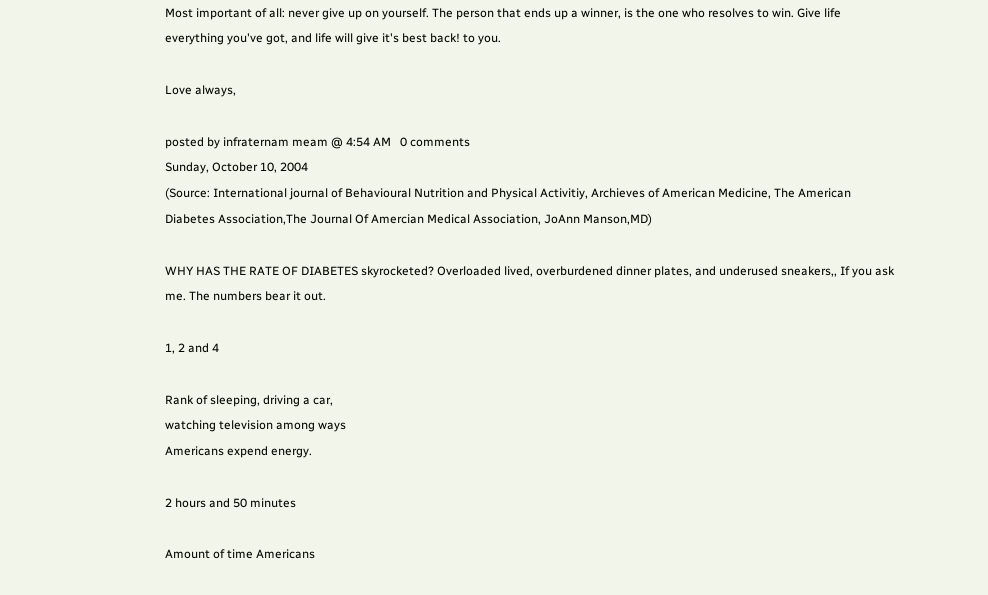Most important of all: never give up on yourself. The person that ends up a winner, is the one who resolves to win. Give life everything you've got, and life will give it's best back! to you.

Love always,

posted by infraternam meam @ 4:54 AM   0 comments
Sunday, October 10, 2004
(Source: International journal of Behavioural Nutrition and Physical Activitiy, Archieves of American Medicine, The American Diabetes Association,The Journal Of Amercian Medical Association, JoAnn Manson,MD)

WHY HAS THE RATE OF DIABETES skyrocketed? Overloaded lived, overburdened dinner plates, and underused sneakers,, If you ask me. The numbers bear it out.

1, 2 and 4

Rank of sleeping, driving a car,
watching television among ways
Americans expend energy.

2 hours and 50 minutes

Amount of time Americans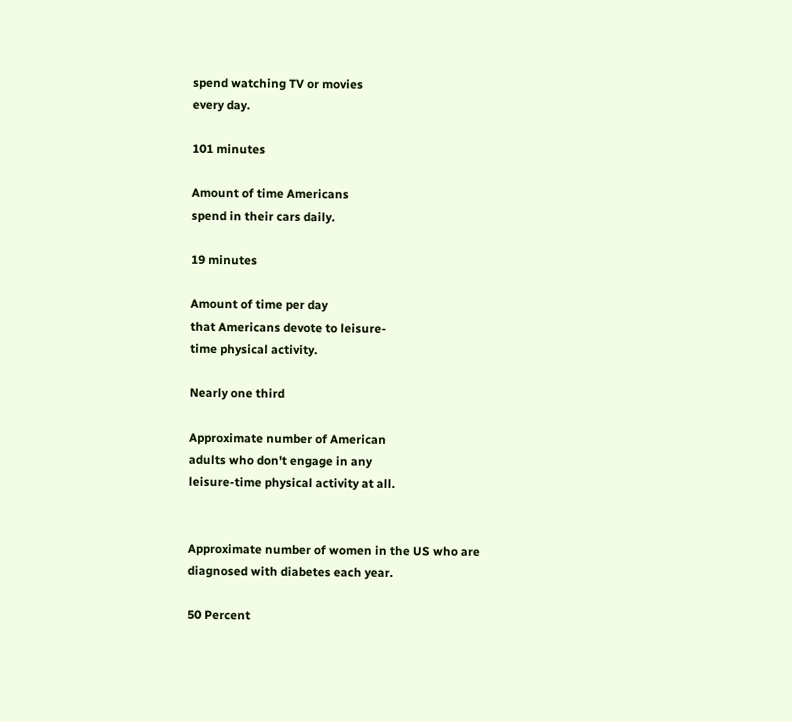spend watching TV or movies
every day.

101 minutes

Amount of time Americans
spend in their cars daily.

19 minutes

Amount of time per day
that Americans devote to leisure-
time physical activity.

Nearly one third

Approximate number of American
adults who don't engage in any
leisure-time physical activity at all.


Approximate number of women in the US who are
diagnosed with diabetes each year.

50 Percent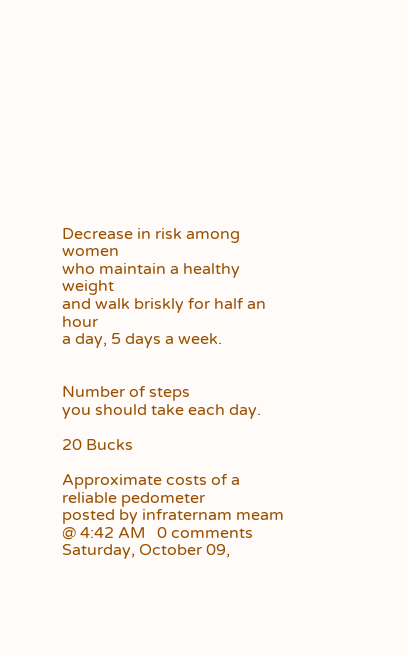Decrease in risk among women
who maintain a healthy weight
and walk briskly for half an hour
a day, 5 days a week.


Number of steps
you should take each day.

20 Bucks

Approximate costs of a reliable pedometer
posted by infraternam meam @ 4:42 AM   0 comments
Saturday, October 09,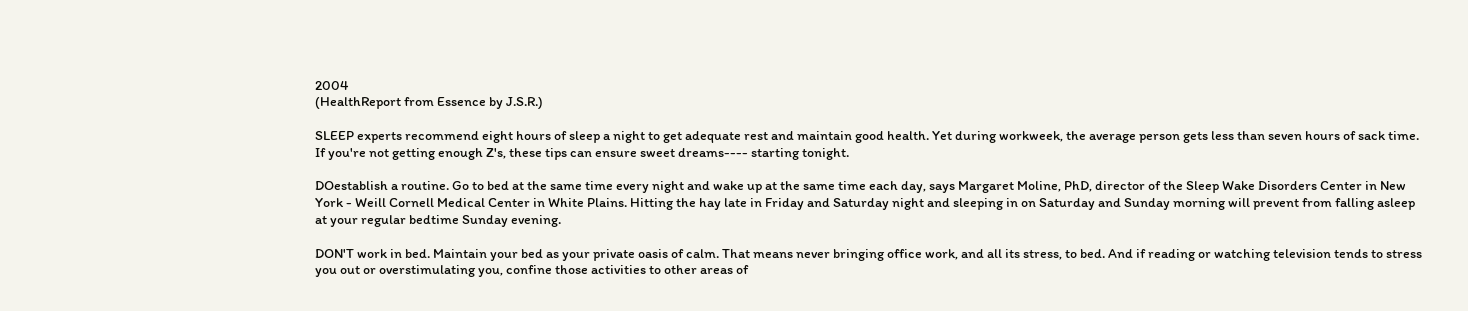2004
(HealthReport from Essence by J.S.R.)

SLEEP experts recommend eight hours of sleep a night to get adequate rest and maintain good health. Yet during workweek, the average person gets less than seven hours of sack time. If you're not getting enough Z's, these tips can ensure sweet dreams---- starting tonight.

DOestablish a routine. Go to bed at the same time every night and wake up at the same time each day, says Margaret Moline, PhD, director of the Sleep Wake Disorders Center in New York - Weill Cornell Medical Center in White Plains. Hitting the hay late in Friday and Saturday night and sleeping in on Saturday and Sunday morning will prevent from falling asleep at your regular bedtime Sunday evening.

DON'T work in bed. Maintain your bed as your private oasis of calm. That means never bringing office work, and all its stress, to bed. And if reading or watching television tends to stress you out or overstimulating you, confine those activities to other areas of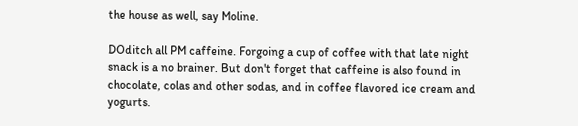the house as well, say Moline.

DOditch all PM caffeine. Forgoing a cup of coffee with that late night snack is a no brainer. But don't forget that caffeine is also found in chocolate, colas and other sodas, and in coffee flavored ice cream and yogurts.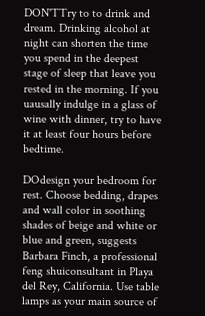DON'TTry to to drink and dream. Drinking alcohol at night can shorten the time you spend in the deepest stage of sleep that leave you rested in the morning. If you uausally indulge in a glass of wine with dinner, try to have it at least four hours before bedtime.

DOdesign your bedroom for rest. Choose bedding, drapes and wall color in soothing shades of beige and white or blue and green, suggests Barbara Finch, a professional feng shuiconsultant in Playa del Rey, California. Use table lamps as your main source of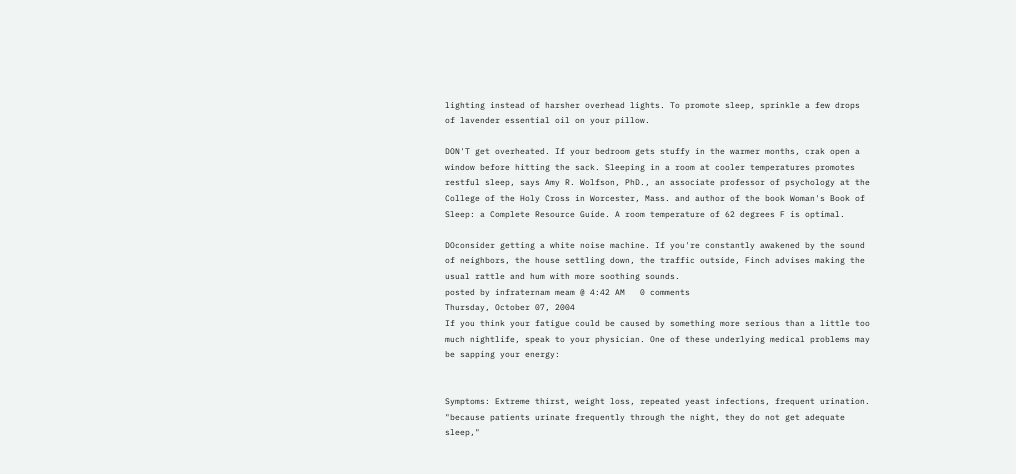lighting instead of harsher overhead lights. To promote sleep, sprinkle a few drops of lavender essential oil on your pillow.

DON'T get overheated. If your bedroom gets stuffy in the warmer months, crak open a window before hitting the sack. Sleeping in a room at cooler temperatures promotes restful sleep, says Amy R. Wolfson, PhD., an associate professor of psychology at the College of the Holy Cross in Worcester, Mass. and author of the book Woman's Book of Sleep: a Complete Resource Guide. A room temperature of 62 degrees F is optimal.

DOconsider getting a white noise machine. If you're constantly awakened by the sound of neighbors, the house settling down, the traffic outside, Finch advises making the usual rattle and hum with more soothing sounds.
posted by infraternam meam @ 4:42 AM   0 comments
Thursday, October 07, 2004
If you think your fatigue could be caused by something more serious than a little too much nightlife, speak to your physician. One of these underlying medical problems may be sapping your energy:


Symptoms: Extreme thirst, weight loss, repeated yeast infections, frequent urination. "because patients urinate frequently through the night, they do not get adequate sleep,"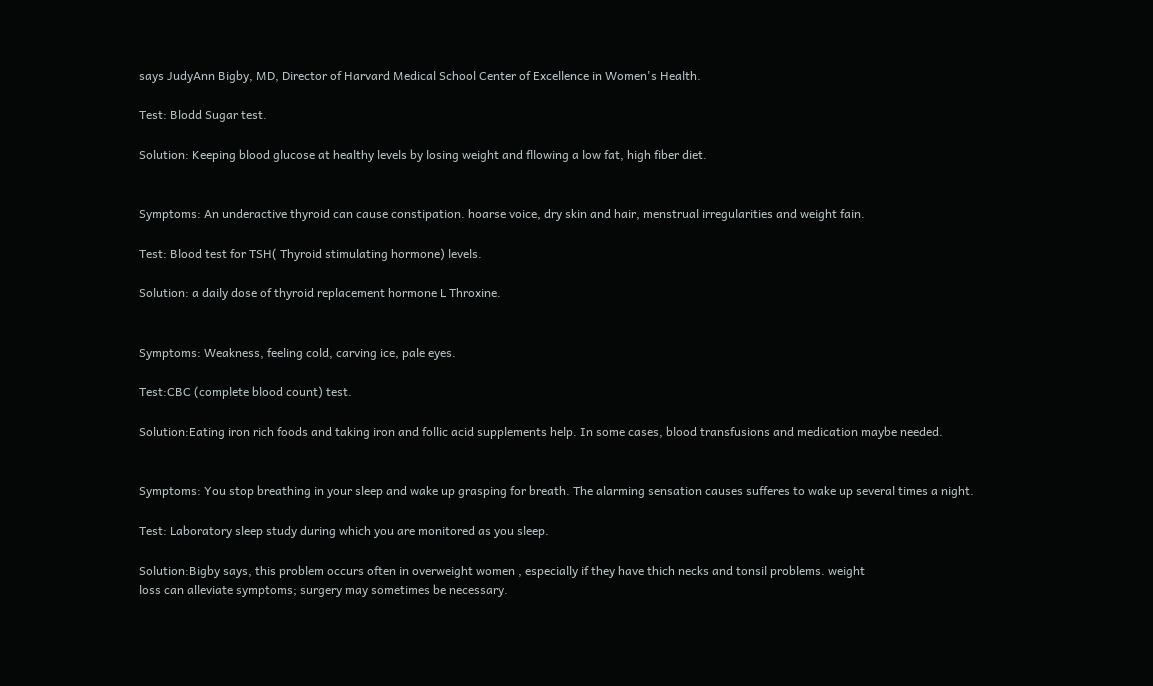says JudyAnn Bigby, MD, Director of Harvard Medical School Center of Excellence in Women's Health.

Test: Blodd Sugar test.

Solution: Keeping blood glucose at healthy levels by losing weight and fllowing a low fat, high fiber diet.


Symptoms: An underactive thyroid can cause constipation. hoarse voice, dry skin and hair, menstrual irregularities and weight fain.

Test: Blood test for TSH( Thyroid stimulating hormone) levels.

Solution: a daily dose of thyroid replacement hormone L Throxine.


Symptoms: Weakness, feeling cold, carving ice, pale eyes.

Test:CBC (complete blood count) test.

Solution:Eating iron rich foods and taking iron and follic acid supplements help. In some cases, blood transfusions and medication maybe needed.


Symptoms: You stop breathing in your sleep and wake up grasping for breath. The alarming sensation causes sufferes to wake up several times a night.

Test: Laboratory sleep study during which you are monitored as you sleep.

Solution:Bigby says, this problem occurs often in overweight women , especially if they have thich necks and tonsil problems. weight
loss can alleviate symptoms; surgery may sometimes be necessary.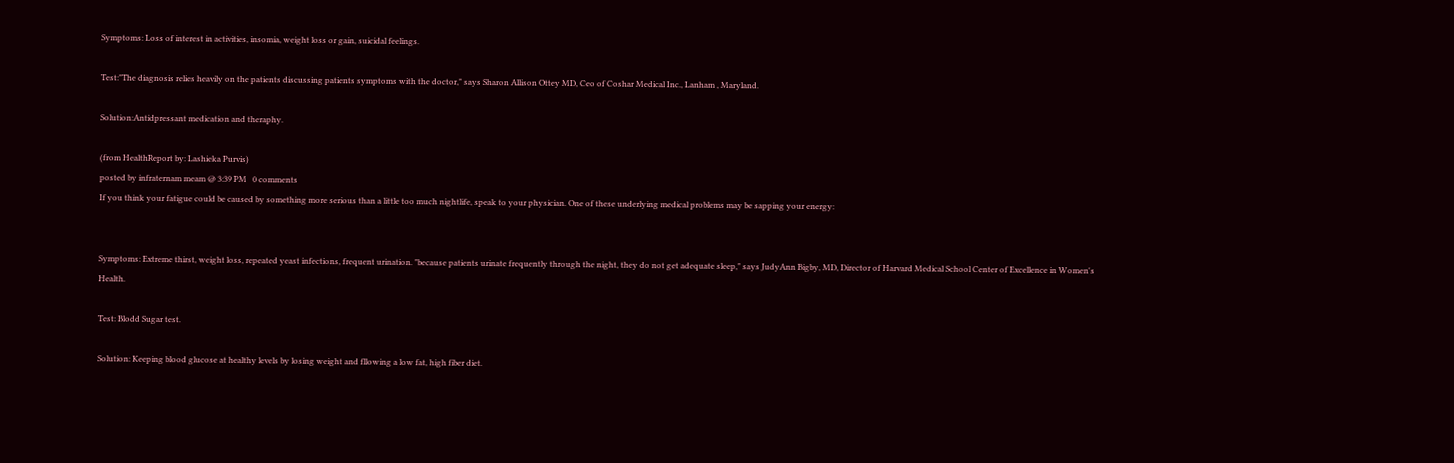Symptoms: Loss of interest in activities, insomia, weight loss or gain, suicidal feelings.

Test:"The diagnosis relies heavily on the patients discussing patients symptoms with the doctor," says Sharon Allison Ottey MD, Ceo of Coshar Medical Inc., Lanham , Maryland.

Solution:Antidpressant medication and theraphy.

(from HealthReport by: Lashieka Purvis)
posted by infraternam meam @ 3:39 PM   0 comments
If you think your fatigue could be caused by something more serious than a little too much nightlife, speak to your physician. One of these underlying medical problems may be sapping your energy:


Symptoms: Extreme thirst, weight loss, repeated yeast infections, frequent urination. "because patients urinate frequently through the night, they do not get adequate sleep," says JudyAnn Bigby, MD, Director of Harvard Medical School Center of Excellence in Women's Health.

Test: Blodd Sugar test.

Solution: Keeping blood glucose at healthy levels by losing weight and fllowing a low fat, high fiber diet.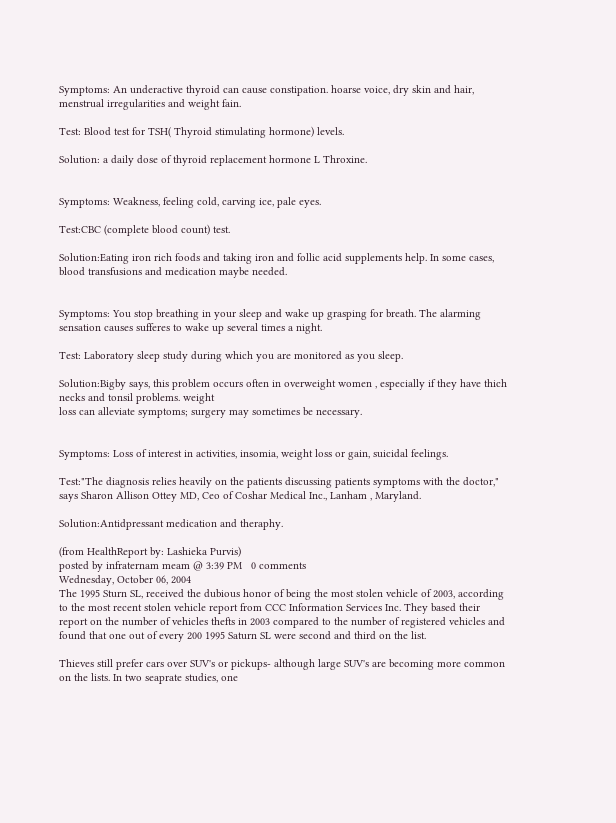Symptoms: An underactive thyroid can cause constipation. hoarse voice, dry skin and hair, menstrual irregularities and weight fain.

Test: Blood test for TSH( Thyroid stimulating hormone) levels.

Solution: a daily dose of thyroid replacement hormone L Throxine.


Symptoms: Weakness, feeling cold, carving ice, pale eyes.

Test:CBC (complete blood count) test.

Solution:Eating iron rich foods and taking iron and follic acid supplements help. In some cases, blood transfusions and medication maybe needed.


Symptoms: You stop breathing in your sleep and wake up grasping for breath. The alarming sensation causes sufferes to wake up several times a night.

Test: Laboratory sleep study during which you are monitored as you sleep.

Solution:Bigby says, this problem occurs often in overweight women , especially if they have thich necks and tonsil problems. weight
loss can alleviate symptoms; surgery may sometimes be necessary.


Symptoms: Loss of interest in activities, insomia, weight loss or gain, suicidal feelings.

Test:"The diagnosis relies heavily on the patients discussing patients symptoms with the doctor," says Sharon Allison Ottey MD, Ceo of Coshar Medical Inc., Lanham , Maryland.

Solution:Antidpressant medication and theraphy.

(from HealthReport by: Lashieka Purvis)
posted by infraternam meam @ 3:39 PM   0 comments
Wednesday, October 06, 2004
The 1995 Sturn SL, received the dubious honor of being the most stolen vehicle of 2003, according to the most recent stolen vehicle report from CCC Information Services Inc. They based their report on the number of vehicles thefts in 2003 compared to the number of registered vehicles and found that one out of every 200 1995 Saturn SL were second and third on the list.

Thieves still prefer cars over SUV's or pickups- although large SUV's are becoming more common on the lists. In two seaprate studies, one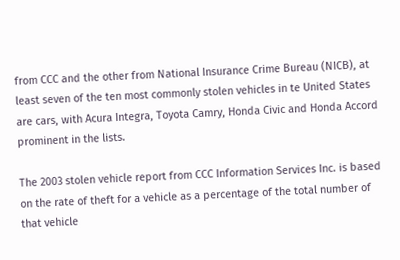from CCC and the other from National Insurance Crime Bureau (NICB), at least seven of the ten most commonly stolen vehicles in te United States are cars, with Acura Integra, Toyota Camry, Honda Civic and Honda Accord prominent in the lists.

The 2003 stolen vehicle report from CCC Information Services Inc. is based on the rate of theft for a vehicle as a percentage of the total number of that vehicle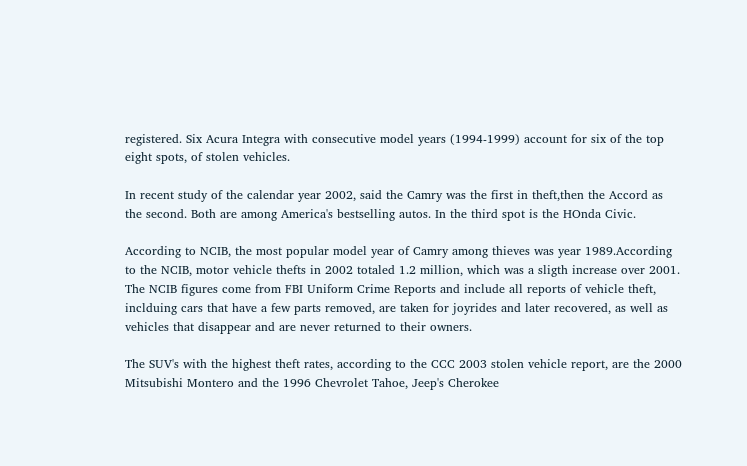registered. Six Acura Integra with consecutive model years (1994-1999) account for six of the top eight spots, of stolen vehicles.

In recent study of the calendar year 2002, said the Camry was the first in theft,then the Accord as the second. Both are among America's bestselling autos. In the third spot is the HOnda Civic.

According to NCIB, the most popular model year of Camry among thieves was year 1989.According to the NCIB, motor vehicle thefts in 2002 totaled 1.2 million, which was a sligth increase over 2001. The NCIB figures come from FBI Uniform Crime Reports and include all reports of vehicle theft, inclduing cars that have a few parts removed, are taken for joyrides and later recovered, as well as vehicles that disappear and are never returned to their owners.

The SUV's with the highest theft rates, according to the CCC 2003 stolen vehicle report, are the 2000 Mitsubishi Montero and the 1996 Chevrolet Tahoe, Jeep's Cherokee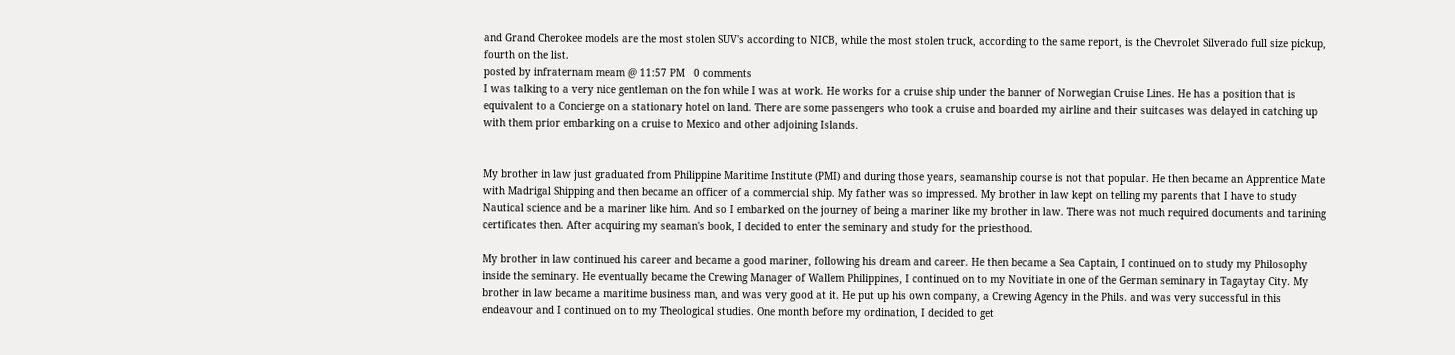and Grand Cherokee models are the most stolen SUV's according to NICB, while the most stolen truck, according to the same report, is the Chevrolet Silverado full size pickup, fourth on the list.
posted by infraternam meam @ 11:57 PM   0 comments
I was talking to a very nice gentleman on the fon while I was at work. He works for a cruise ship under the banner of Norwegian Cruise Lines. He has a position that is equivalent to a Concierge on a stationary hotel on land. There are some passengers who took a cruise and boarded my airline and their suitcases was delayed in catching up with them prior embarking on a cruise to Mexico and other adjoining Islands.


My brother in law just graduated from Philippine Maritime Institute (PMI) and during those years, seamanship course is not that popular. He then became an Apprentice Mate with Madrigal Shipping and then became an officer of a commercial ship. My father was so impressed. My brother in law kept on telling my parents that I have to study Nautical science and be a mariner like him. And so I embarked on the journey of being a mariner like my brother in law. There was not much required documents and tarining certificates then. After acquiring my seaman's book, I decided to enter the seminary and study for the priesthood.

My brother in law continued his career and became a good mariner, following his dream and career. He then became a Sea Captain, I continued on to study my Philosophy inside the seminary. He eventually became the Crewing Manager of Wallem Philippines, I continued on to my Novitiate in one of the German seminary in Tagaytay City. My brother in law became a maritime business man, and was very good at it. He put up his own company, a Crewing Agency in the Phils. and was very successful in this endeavour and I continued on to my Theological studies. One month before my ordination, I decided to get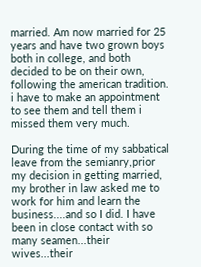married. Am now married for 25 years and have two grown boys both in college, and both decided to be on their own, following the american tradition. i have to make an appointment to see them and tell them i missed them very much.

During the time of my sabbatical leave from the semianry,prior my decision in getting married, my brother in law asked me to work for him and learn the business....and so I did. I have been in close contact with so many seamen...their wives...their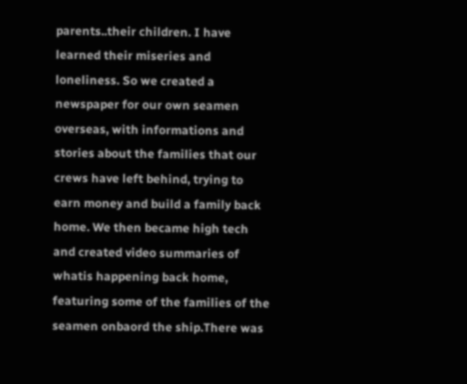parents..their children. I have learned their miseries and loneliness. So we created a newspaper for our own seamen overseas, with informations and stories about the families that our crews have left behind, trying to earn money and build a family back home. We then became high tech and created video summaries of whatis happening back home, featuring some of the families of the seamen onbaord the ship.There was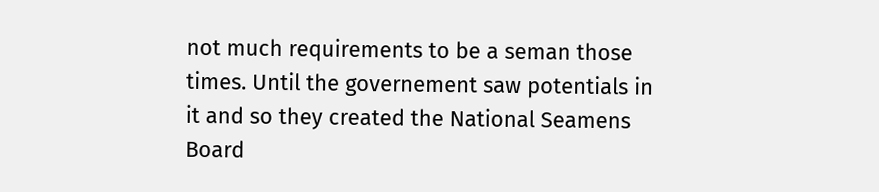not much requirements to be a seman those times. Until the governement saw potentials in it and so they created the National Seamens Board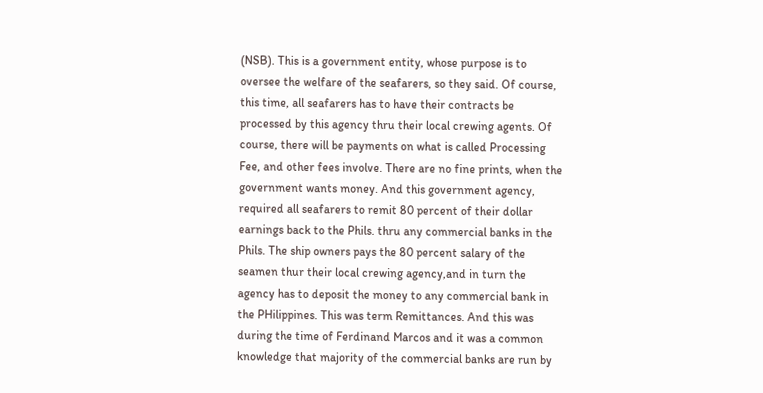(NSB). This is a government entity, whose purpose is to oversee the welfare of the seafarers, so they said. Of course, this time, all seafarers has to have their contracts be processed by this agency thru their local crewing agents. Of course, there will be payments on what is called Processing Fee, and other fees involve. There are no fine prints, when the government wants money. And this government agency, required all seafarers to remit 80 percent of their dollar earnings back to the Phils. thru any commercial banks in the Phils. The ship owners pays the 80 percent salary of the seamen thur their local crewing agency,and in turn the agency has to deposit the money to any commercial bank in the PHilippines. This was term Remittances. And this was during the time of Ferdinand Marcos and it was a common knowledge that majority of the commercial banks are run by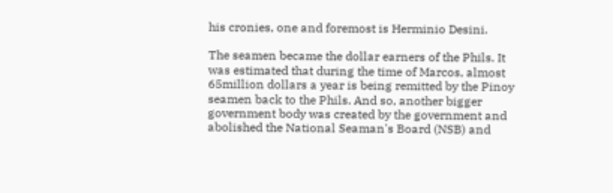his cronies, one and foremost is Herminio Desini.

The seamen became the dollar earners of the Phils. It was estimated that during the time of Marcos, almost 65million dollars a year is being remitted by the Pinoy seamen back to the Phils. And so, another bigger government body was created by the government and abolished the National Seaman's Board (NSB) and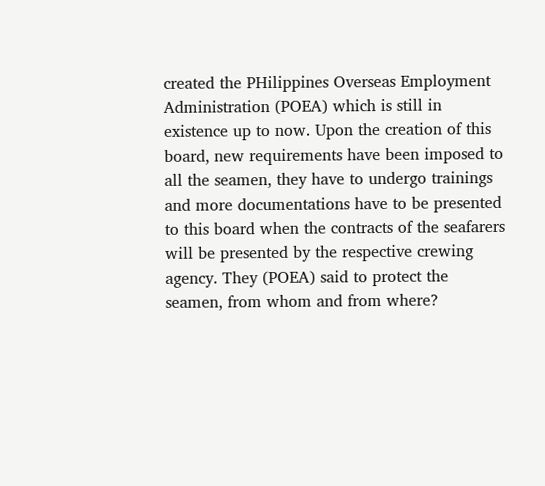created the PHilippines Overseas Employment Administration (POEA) which is still in existence up to now. Upon the creation of this board, new requirements have been imposed to all the seamen, they have to undergo trainings and more documentations have to be presented to this board when the contracts of the seafarers will be presented by the respective crewing agency. They (POEA) said to protect the seamen, from whom and from where?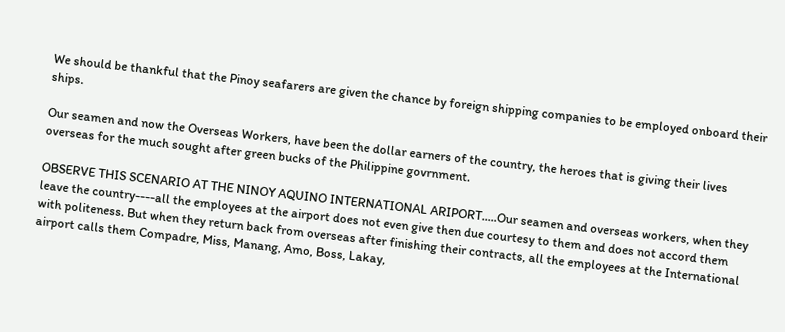We should be thankful that the Pinoy seafarers are given the chance by foreign shipping companies to be employed onboard their ships.

Our seamen and now the Overseas Workers, have been the dollar earners of the country, the heroes that is giving their lives overseas for the much sought after green bucks of the Philippine govrnment.

OBSERVE THIS SCENARIO AT THE NINOY AQUINO INTERNATIONAL ARIPORT.....Our seamen and overseas workers, when they leave the country----all the employees at the airport does not even give then due courtesy to them and does not accord them with politeness. But when they return back from overseas after finishing their contracts, all the employees at the International airport calls them Compadre, Miss, Manang, Amo, Boss, Lakay,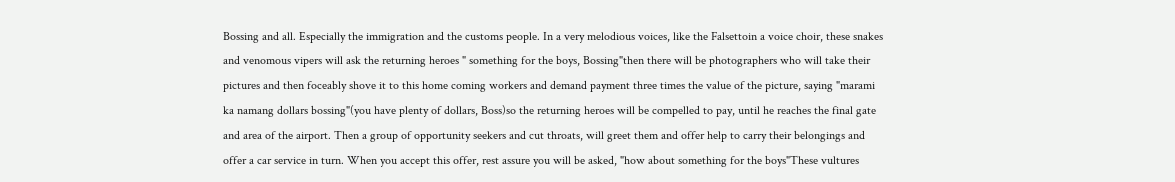Bossing and all. Especially the immigration and the customs people. In a very melodious voices, like the Falsettoin a voice choir, these snakes and venomous vipers will ask the returning heroes " something for the boys, Bossing"then there will be photographers who will take their pictures and then foceably shove it to this home coming workers and demand payment three times the value of the picture, saying "marami ka namang dollars bossing"(you have plenty of dollars, Boss)so the returning heroes will be compelled to pay, until he reaches the final gate and area of the airport. Then a group of opportunity seekers and cut throats, will greet them and offer help to carry their belongings and offer a car service in turn. When you accept this offer, rest assure you will be asked, "how about something for the boys"These vultures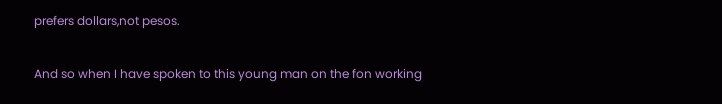prefers dollars,not pesos.

And so when I have spoken to this young man on the fon working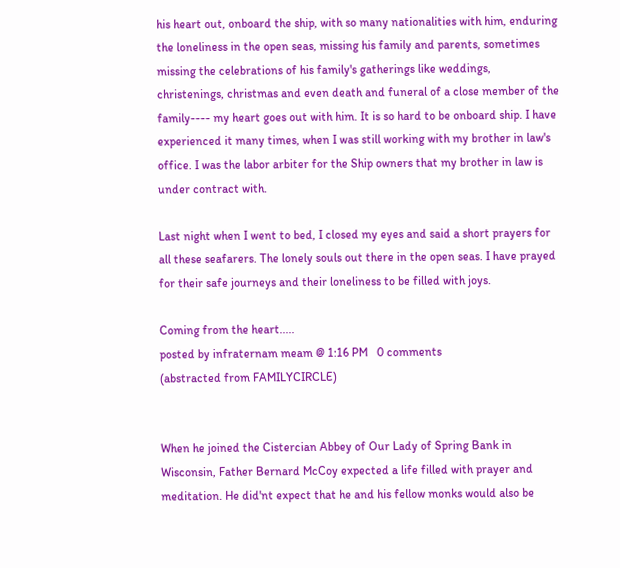his heart out, onboard the ship, with so many nationalities with him, enduring the loneliness in the open seas, missing his family and parents, sometimes missing the celebrations of his family's gatherings like weddings, christenings, christmas and even death and funeral of a close member of the family---- my heart goes out with him. It is so hard to be onboard ship. I have experienced it many times, when I was still working with my brother in law's office. I was the labor arbiter for the Ship owners that my brother in law is under contract with.

Last night when I went to bed, I closed my eyes and said a short prayers for all these seafarers. The lonely souls out there in the open seas. I have prayed for their safe journeys and their loneliness to be filled with joys.

Coming from the heart.....
posted by infraternam meam @ 1:16 PM   0 comments
(abstracted from FAMILYCIRCLE)


When he joined the Cistercian Abbey of Our Lady of Spring Bank in Wisconsin, Father Bernard McCoy expected a life filled with prayer and meditation. He did'nt expect that he and his fellow monks would also be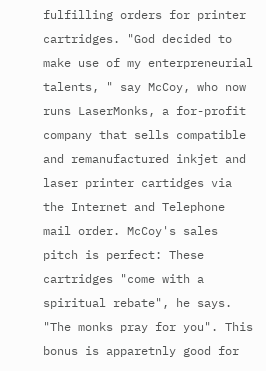fulfilling orders for printer cartridges. "God decided to make use of my enterpreneurial talents, " say McCoy, who now runs LaserMonks, a for-profit company that sells compatible and remanufactured inkjet and laser printer cartidges via the Internet and Telephone mail order. McCoy's sales pitch is perfect: These cartridges "come with a spiritual rebate", he says. "The monks pray for you". This bonus is apparetnly good for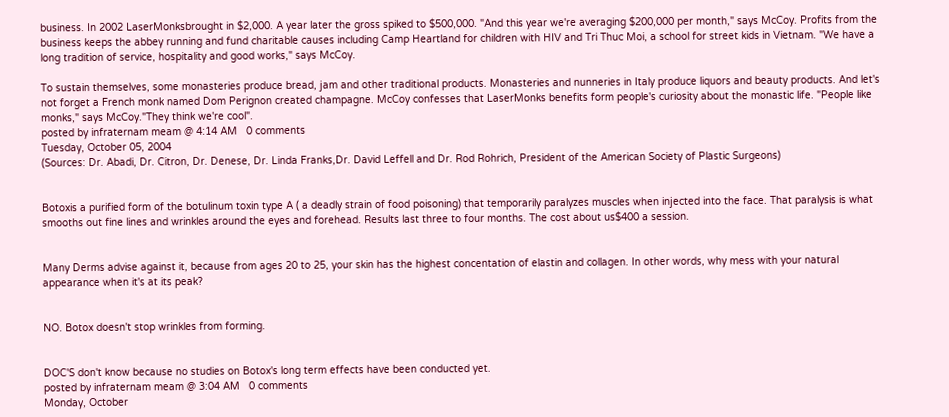business. In 2002 LaserMonksbrought in $2,000. A year later the gross spiked to $500,000. "And this year we're averaging $200,000 per month," says McCoy. Profits from the business keeps the abbey running and fund charitable causes including Camp Heartland for children with HIV and Tri Thuc Moi, a school for street kids in Vietnam. "We have a long tradition of service, hospitality and good works," says McCoy.

To sustain themselves, some monasteries produce bread, jam and other traditional products. Monasteries and nunneries in Italy produce liquors and beauty products. And let's not forget a French monk named Dom Perignon created champagne. McCoy confesses that LaserMonks benefits form people's curiosity about the monastic life. "People like monks," says McCoy."They think we're cool".
posted by infraternam meam @ 4:14 AM   0 comments
Tuesday, October 05, 2004
(Sources: Dr. Abadi, Dr. Citron, Dr. Denese, Dr. Linda Franks,Dr. David Leffell and Dr. Rod Rohrich, President of the American Society of Plastic Surgeons)


Botoxis a purified form of the botulinum toxin type A ( a deadly strain of food poisoning) that temporarily paralyzes muscles when injected into the face. That paralysis is what smooths out fine lines and wrinkles around the eyes and forehead. Results last three to four months. The cost about us$400 a session.


Many Derms advise against it, because from ages 20 to 25, your skin has the highest concentation of elastin and collagen. In other words, why mess with your natural appearance when it's at its peak?


NO. Botox doesn't stop wrinkles from forming.


DOC'S don't know because no studies on Botox's long term effects have been conducted yet.
posted by infraternam meam @ 3:04 AM   0 comments
Monday, October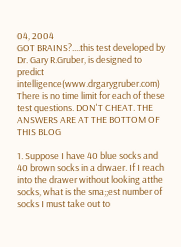04, 2004
GOT BRAINS?....this test developed by Dr. Gary R.Gruber, is designed to predict intelligence(www.drgarygruber.com)
There is no time limit for each of these test questions. DON'T CHEAT. THE ANSWERS ARE AT THE BOTTOM OF THIS BLOG

1. Suppose I have 40 blue socks and 40 brown socks in a drwaer. If I reach into the drawer without looking atthe socks, what is the sma;;est number of socks I must take out to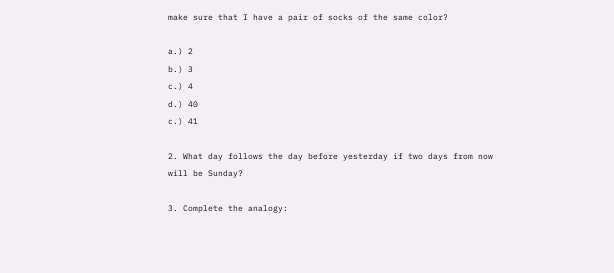make sure that I have a pair of socks of the same color?

a.) 2
b.) 3
c.) 4
d.) 40
c.) 41

2. What day follows the day before yesterday if two days from now will be Sunday?

3. Complete the analogy: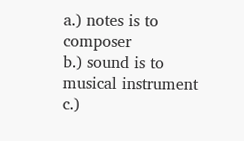a.) notes is to composer
b.) sound is to musical instrument
c.)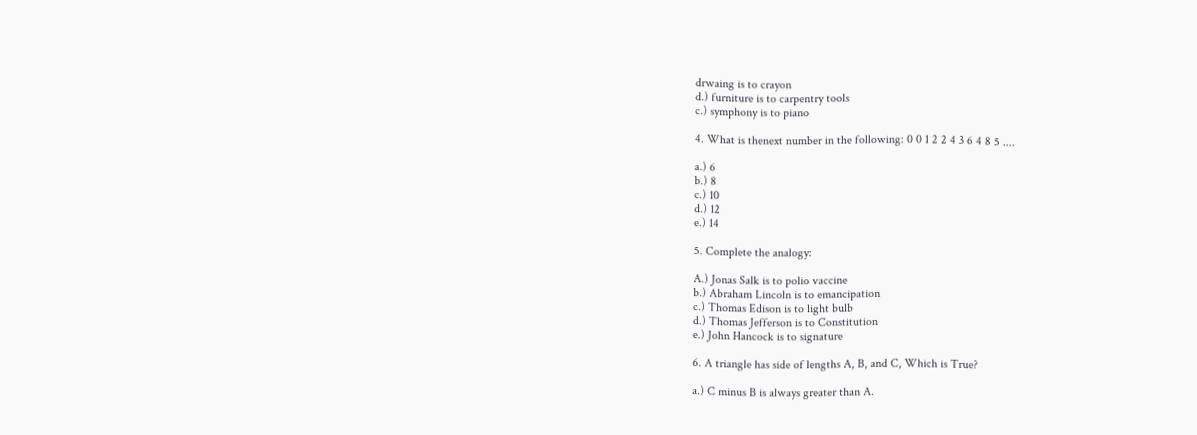drwaing is to crayon
d.) furniture is to carpentry tools
c.) symphony is to piano

4. What is thenext number in the following: 0 0 1 2 2 4 3 6 4 8 5 ....

a.) 6
b.) 8
c.) 10
d.) 12
e.) 14

5. Complete the analogy:

A.) Jonas Salk is to polio vaccine
b.) Abraham Lincoln is to emancipation
c.) Thomas Edison is to light bulb
d.) Thomas Jefferson is to Constitution
e.) John Hancock is to signature

6. A triangle has side of lengths A, B, and C, Which is True?

a.) C minus B is always greater than A.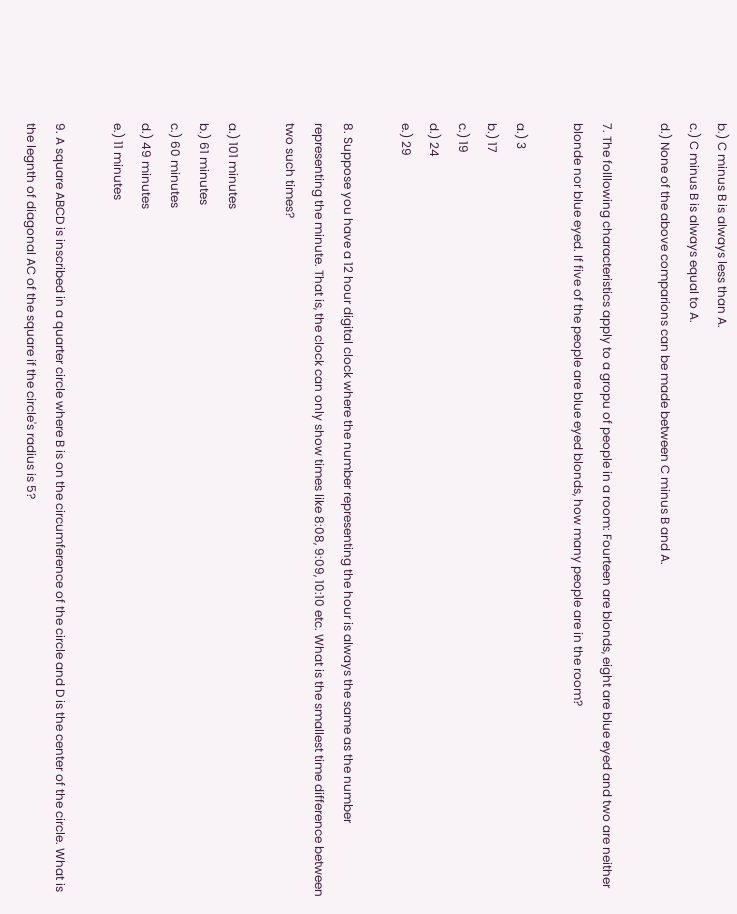b.) C minus B is always less than A.
c.) C minus B is always equal to A.
d.) None of the above comparions can be made between C minus B and A.

7. The folllowing characteristics apply to a gropu of people in a room: Fourteen are blonds, eight are blue eyed and two are neither blonde nor blue eyed. If five of the people are blue eyed blonds, how many people are in the room?

a.) 3
b.) 17
c.) 19
d.) 24
e.) 29

8. Suppose you have a 12 hour digital clock where the number representing the hour is always the same as the number representing the minute. That is, the clock can only show times like 8:08, 9:09, 10:10 etc. What is the smallest time difference between two such times?

a.) 101 minutes
b.) 61 minutes
c.) 60 minutes
d.) 49 minutes
e.) 11 minutes

9. A square ABCD is inscribed in a quarter circle where B is on the circumference of the circle and D is the center of the circle. What is the legnth of diagonal AC of the square if the circle's radius is 5?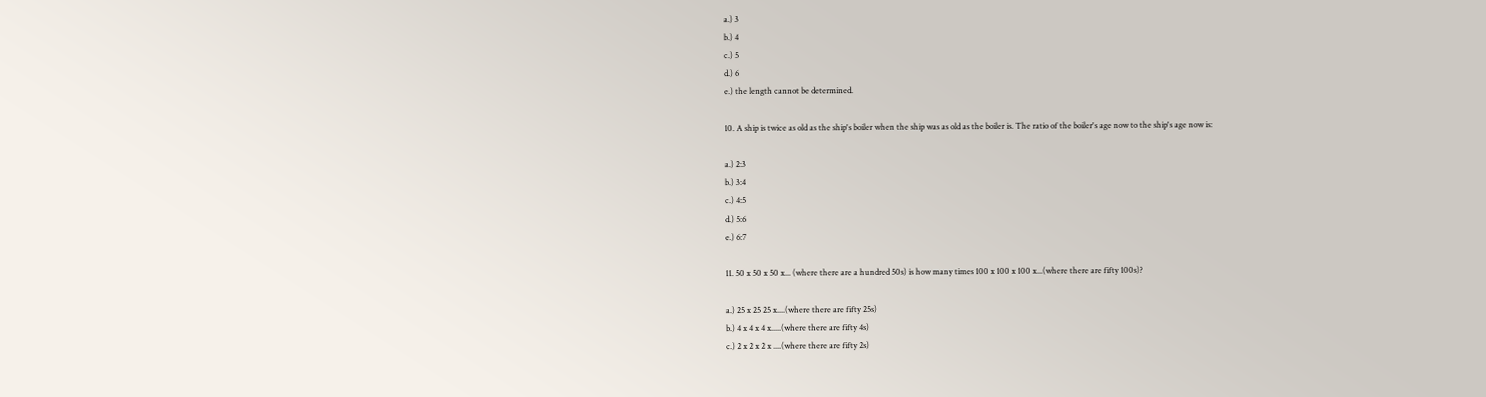a.) 3
b.) 4
c.) 5
d.) 6
e.) the length cannot be determined.

10. A ship is twice as old as the ship's boiler when the ship was as old as the boiler is. The ratio of the boiler's age now to the ship's age now is:

a.) 2:3
b.) 3:4
c.) 4:5
d.) 5:6
e.) 6:7

11. 50 x 50 x 50 x... (where there are a hundred 50s) is how many times 100 x 100 x 100 x...(where there are fifty 100s)?

a.) 25 x 25 25 x....(where there are fifty 25s)
b.) 4 x 4 x 4 x.....(where there are fifty 4s)
c.) 2 x 2 x 2 x ....(where there are fifty 2s)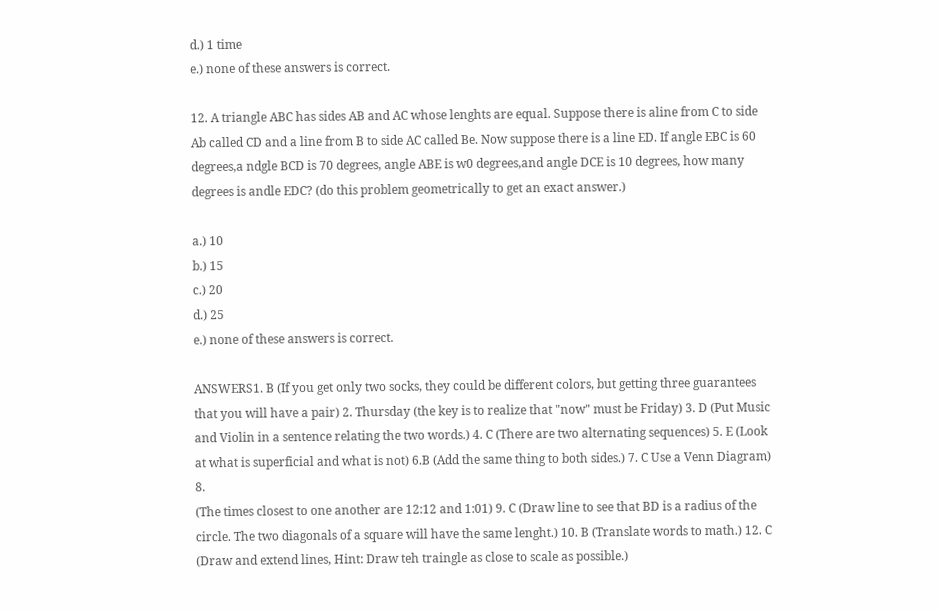d.) 1 time
e.) none of these answers is correct.

12. A triangle ABC has sides AB and AC whose lenghts are equal. Suppose there is aline from C to side Ab called CD and a line from B to side AC called Be. Now suppose there is a line ED. If angle EBC is 60 degrees,a ndgle BCD is 70 degrees, angle ABE is w0 degrees,and angle DCE is 10 degrees, how many degrees is andle EDC? (do this problem geometrically to get an exact answer.)

a.) 10
b.) 15
c.) 20
d.) 25
e.) none of these answers is correct.

ANSWERS1. B (If you get only two socks, they could be different colors, but getting three guarantees that you will have a pair) 2. Thursday (the key is to realize that "now" must be Friday) 3. D (Put Music and Violin in a sentence relating the two words.) 4. C (There are two alternating sequences) 5. E (Look at what is superficial and what is not) 6.B (Add the same thing to both sides.) 7. C Use a Venn Diagram) 8.
(The times closest to one another are 12:12 and 1:01) 9. C (Draw line to see that BD is a radius of the circle. The two diagonals of a square will have the same lenght.) 10. B (Translate words to math.) 12. C (Draw and extend lines, Hint: Draw teh traingle as close to scale as possible.)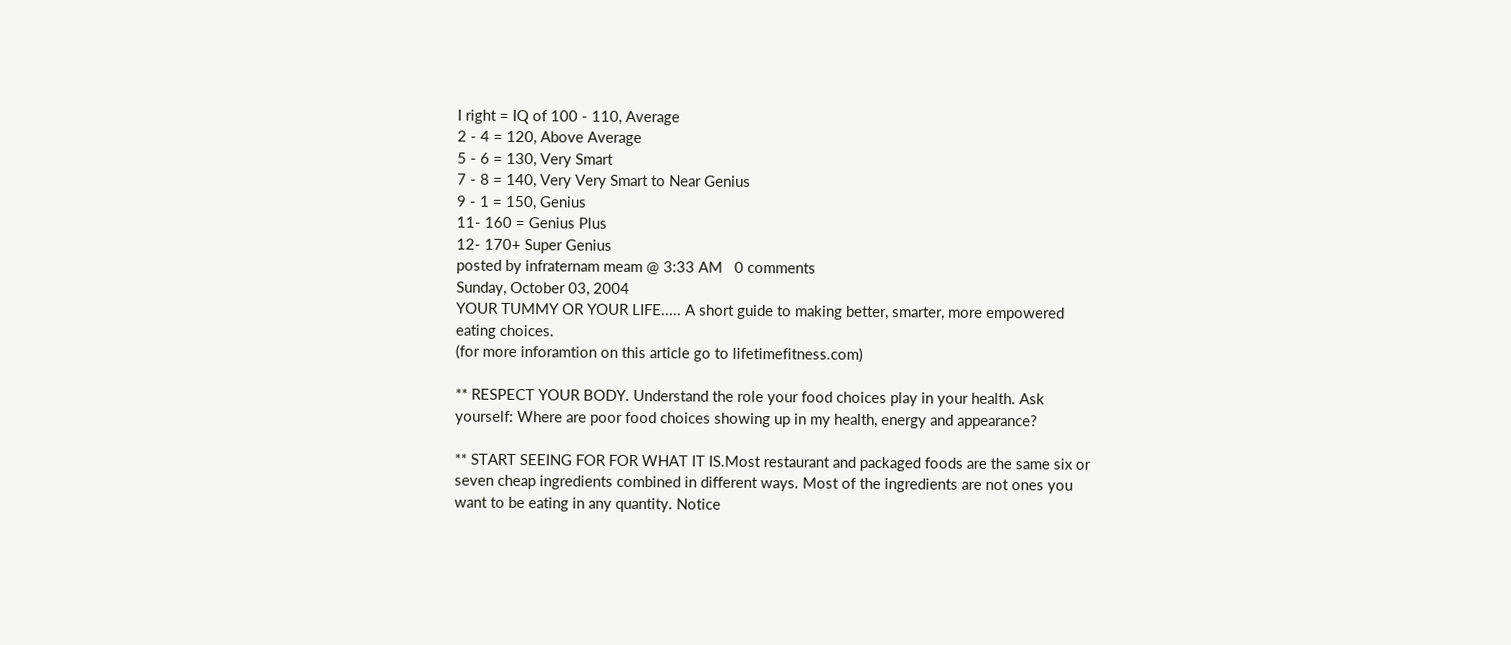I right = IQ of 100 - 110, Average
2 - 4 = 120, Above Average
5 - 6 = 130, Very Smart
7 - 8 = 140, Very Very Smart to Near Genius
9 - 1 = 150, Genius
11- 160 = Genius Plus
12- 170+ Super Genius
posted by infraternam meam @ 3:33 AM   0 comments
Sunday, October 03, 2004
YOUR TUMMY OR YOUR LIFE..... A short guide to making better, smarter, more empowered eating choices.
(for more inforamtion on this article go to lifetimefitness.com)

** RESPECT YOUR BODY. Understand the role your food choices play in your health. Ask yourself: Where are poor food choices showing up in my health, energy and appearance?

** START SEEING FOR FOR WHAT IT IS.Most restaurant and packaged foods are the same six or seven cheap ingredients combined in different ways. Most of the ingredients are not ones you want to be eating in any quantity. Notice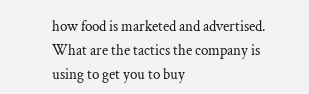how food is marketed and advertised. What are the tactics the company is using to get you to buy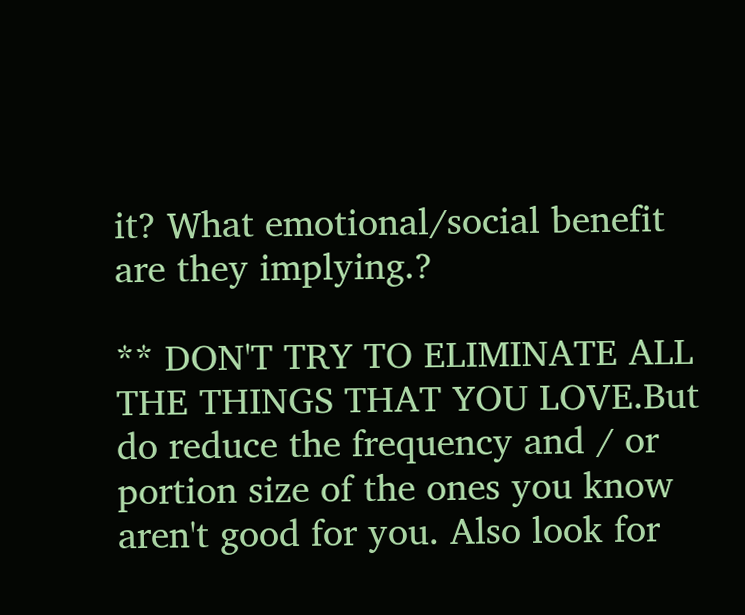it? What emotional/social benefit are they implying.?

** DON'T TRY TO ELIMINATE ALL THE THINGS THAT YOU LOVE.But do reduce the frequency and / or portion size of the ones you know aren't good for you. Also look for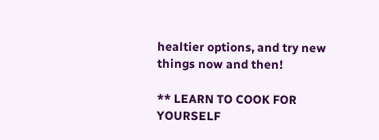healtier options, and try new things now and then!

** LEARN TO COOK FOR YOURSELF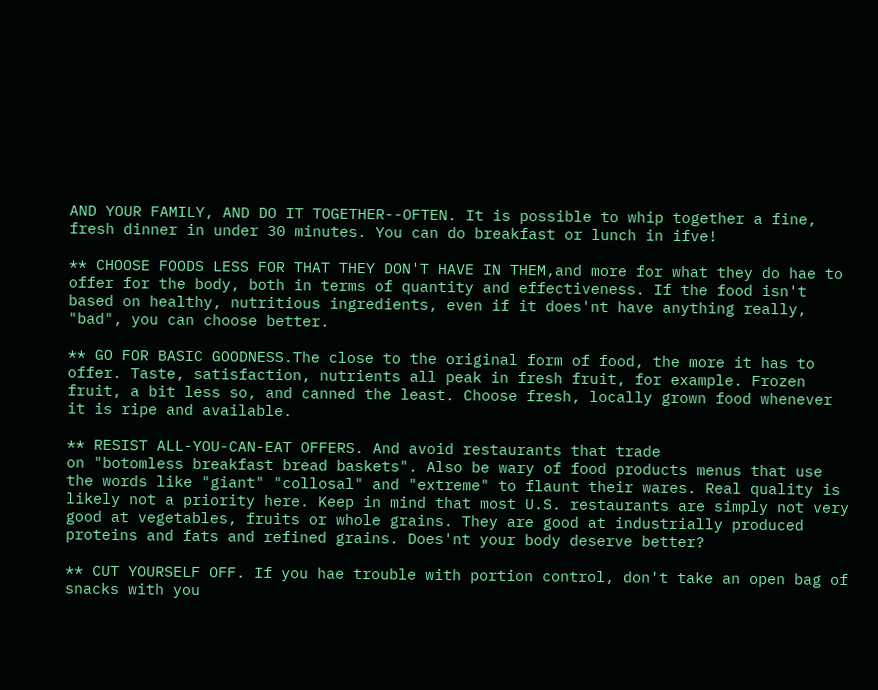AND YOUR FAMILY, AND DO IT TOGETHER--OFTEN. It is possible to whip together a fine, fresh dinner in under 30 minutes. You can do breakfast or lunch in ifve!

** CHOOSE FOODS LESS FOR THAT THEY DON'T HAVE IN THEM,and more for what they do hae to offer for the body, both in terms of quantity and effectiveness. If the food isn't based on healthy, nutritious ingredients, even if it does'nt have anything really, "bad", you can choose better.

** GO FOR BASIC GOODNESS.The close to the original form of food, the more it has to offer. Taste, satisfaction, nutrients all peak in fresh fruit, for example. Frozen fruit, a bit less so, and canned the least. Choose fresh, locally grown food whenever it is ripe and available.

** RESIST ALL-YOU-CAN-EAT OFFERS. And avoid restaurants that trade
on "botomless breakfast bread baskets". Also be wary of food products menus that use the words like "giant" "collosal" and "extreme" to flaunt their wares. Real quality is likely not a priority here. Keep in mind that most U.S. restaurants are simply not very good at vegetables, fruits or whole grains. They are good at industrially produced proteins and fats and refined grains. Does'nt your body deserve better?

** CUT YOURSELF OFF. If you hae trouble with portion control, don't take an open bag of snacks with you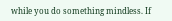while you do something mindless. If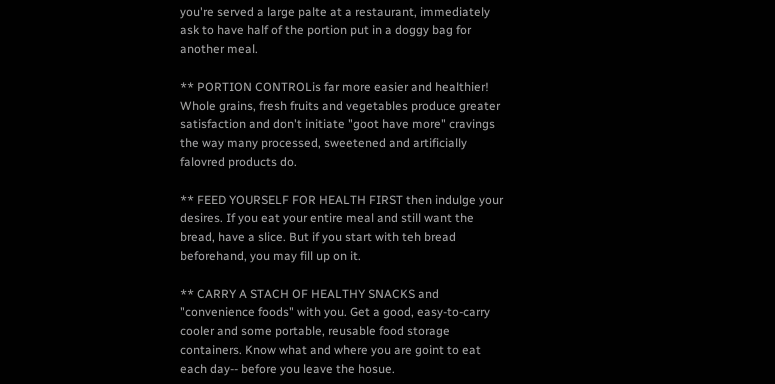you're served a large palte at a restaurant, immediately ask to have half of the portion put in a doggy bag for another meal.

** PORTION CONTROLis far more easier and healthier! Whole grains, fresh fruits and vegetables produce greater satisfaction and don't initiate "goot have more" cravings the way many processed, sweetened and artificially falovred products do.

** FEED YOURSELF FOR HEALTH FIRST then indulge your desires. If you eat your entire meal and still want the bread, have a slice. But if you start with teh bread beforehand, you may fill up on it.

** CARRY A STACH OF HEALTHY SNACKS and "convenience foods" with you. Get a good, easy-to-carry cooler and some portable, reusable food storage containers. Know what and where you are goint to eat each day-- before you leave the hosue.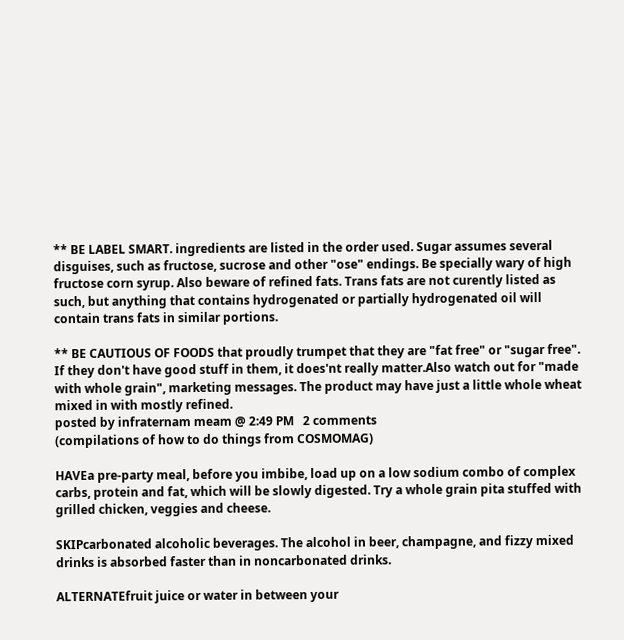** BE LABEL SMART. ingredients are listed in the order used. Sugar assumes several disguises, such as fructose, sucrose and other "ose" endings. Be specially wary of high fructose corn syrup. Also beware of refined fats. Trans fats are not curently listed as such, but anything that contains hydrogenated or partially hydrogenated oil will contain trans fats in similar portions.

** BE CAUTIOUS OF FOODS that proudly trumpet that they are "fat free" or "sugar free". If they don't have good stuff in them, it does'nt really matter.Also watch out for "made with whole grain", marketing messages. The product may have just a little whole wheat mixed in with mostly refined.
posted by infraternam meam @ 2:49 PM   2 comments
(compilations of how to do things from COSMOMAG)

HAVEa pre-party meal, before you imbibe, load up on a low sodium combo of complex carbs, protein and fat, which will be slowly digested. Try a whole grain pita stuffed with grilled chicken, veggies and cheese.

SKIPcarbonated alcoholic beverages. The alcohol in beer, champagne, and fizzy mixed drinks is absorbed faster than in noncarbonated drinks.

ALTERNATEfruit juice or water in between your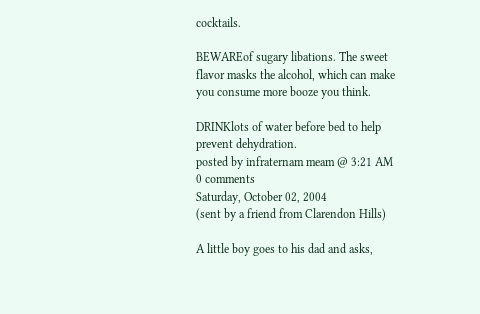cocktails.

BEWAREof sugary libations. The sweet flavor masks the alcohol, which can make you consume more booze you think.

DRINKlots of water before bed to help prevent dehydration.
posted by infraternam meam @ 3:21 AM   0 comments
Saturday, October 02, 2004
(sent by a friend from Clarendon Hills)

A little boy goes to his dad and asks,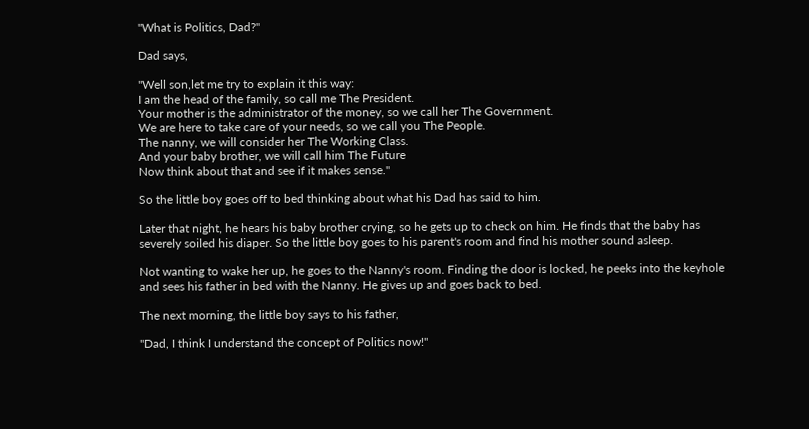"What is Politics, Dad?"

Dad says,

"Well son,let me try to explain it this way:
I am the head of the family, so call me The President.
Your mother is the administrator of the money, so we call her The Government.
We are here to take care of your needs, so we call you The People.
The nanny, we will consider her The Working Class.
And your baby brother, we will call him The Future
Now think about that and see if it makes sense."

So the little boy goes off to bed thinking about what his Dad has said to him.

Later that night, he hears his baby brother crying, so he gets up to check on him. He finds that the baby has severely soiled his diaper. So the little boy goes to his parent's room and find his mother sound asleep.

Not wanting to wake her up, he goes to the Nanny's room. Finding the door is locked, he peeks into the keyhole and sees his father in bed with the Nanny. He gives up and goes back to bed.

The next morning, the little boy says to his father,

"Dad, I think I understand the concept of Politics now!"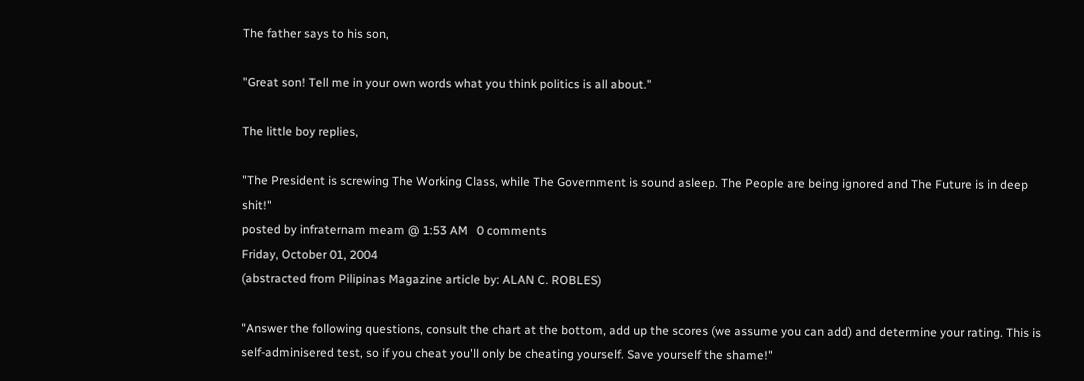The father says to his son,

"Great son! Tell me in your own words what you think politics is all about."

The little boy replies,

"The President is screwing The Working Class, while The Government is sound asleep. The People are being ignored and The Future is in deep shit!"
posted by infraternam meam @ 1:53 AM   0 comments
Friday, October 01, 2004
(abstracted from Pilipinas Magazine article by: ALAN C. ROBLES)

"Answer the following questions, consult the chart at the bottom, add up the scores (we assume you can add) and determine your rating. This is self-adminisered test, so if you cheat you'll only be cheating yourself. Save yourself the shame!"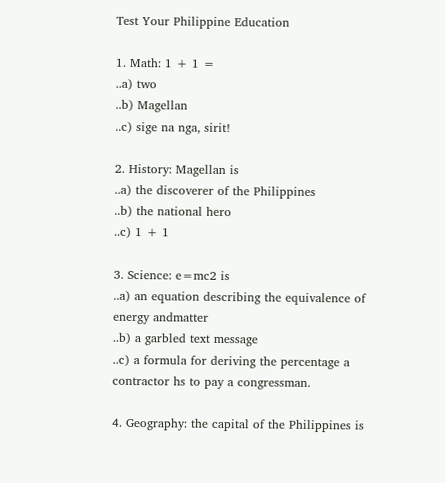Test Your Philippine Education

1. Math: 1 + 1 =
..a) two
..b) Magellan
..c) sige na nga, sirit!

2. History: Magellan is
..a) the discoverer of the Philippines
..b) the national hero
..c) 1 + 1

3. Science: e=mc2 is
..a) an equation describing the equivalence of energy andmatter
..b) a garbled text message
..c) a formula for deriving the percentage a contractor hs to pay a congressman.

4. Geography: the capital of the Philippines is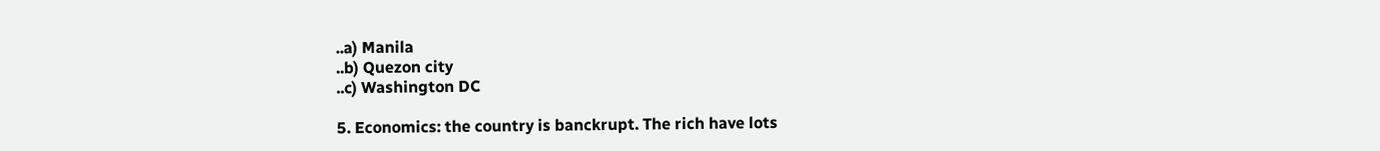..a) Manila
..b) Quezon city
..c) Washington DC

5. Economics: the country is banckrupt. The rich have lots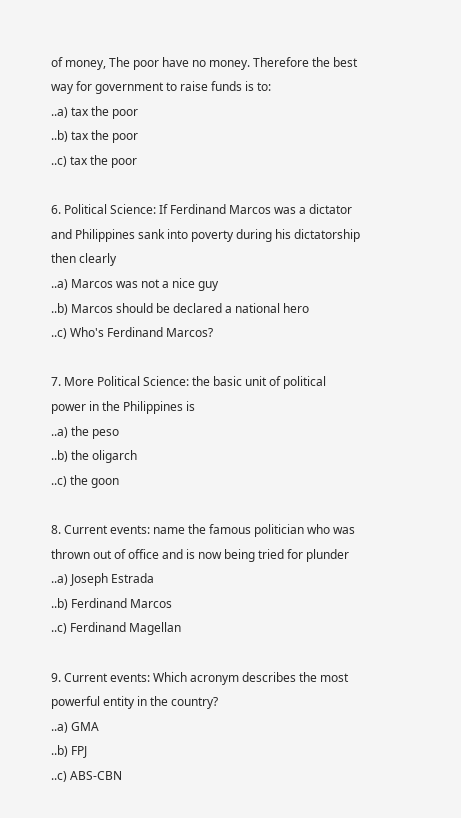of money, The poor have no money. Therefore the best way for government to raise funds is to:
..a) tax the poor
..b) tax the poor
..c) tax the poor

6. Political Science: If Ferdinand Marcos was a dictator and Philippines sank into poverty during his dictatorship then clearly
..a) Marcos was not a nice guy
..b) Marcos should be declared a national hero
..c) Who's Ferdinand Marcos?

7. More Political Science: the basic unit of political power in the Philippines is
..a) the peso
..b) the oligarch
..c) the goon

8. Current events: name the famous politician who was thrown out of office and is now being tried for plunder
..a) Joseph Estrada
..b) Ferdinand Marcos
..c) Ferdinand Magellan

9. Current events: Which acronym describes the most powerful entity in the country?
..a) GMA
..b) FPJ
..c) ABS-CBN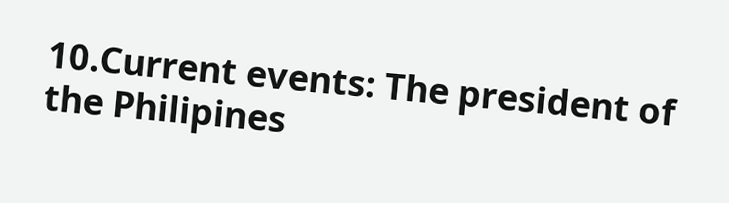10.Current events: The president of the Philipines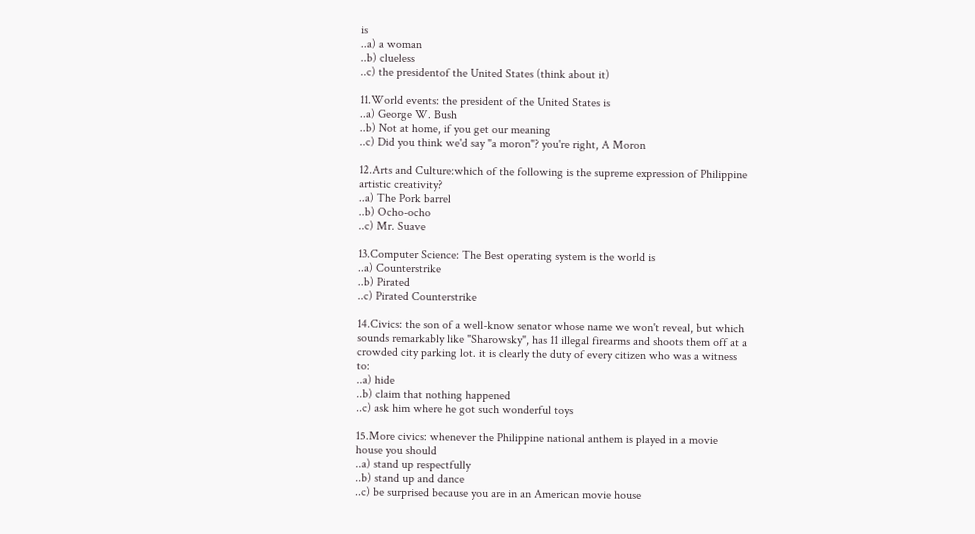is
..a) a woman
..b) clueless
..c) the presidentof the United States (think about it)

11.World events: the president of the United States is
..a) George W. Bush
..b) Not at home, if you get our meaning
..c) Did you think we'd say "a moron"? you're right, A Moron

12.Arts and Culture:which of the following is the supreme expression of Philippine artistic creativity?
..a) The Pork barrel
..b) Ocho-ocho
..c) Mr. Suave

13.Computer Science: The Best operating system is the world is
..a) Counterstrike
..b) Pirated
..c) Pirated Counterstrike

14.Civics: the son of a well-know senator whose name we won't reveal, but which sounds remarkably like "Sharowsky", has 11 illegal firearms and shoots them off at a crowded city parking lot. it is clearly the duty of every citizen who was a witness to:
..a) hide
..b) claim that nothing happened
..c) ask him where he got such wonderful toys

15.More civics: whenever the Philippine national anthem is played in a movie house you should
..a) stand up respectfully
..b) stand up and dance
..c) be surprised because you are in an American movie house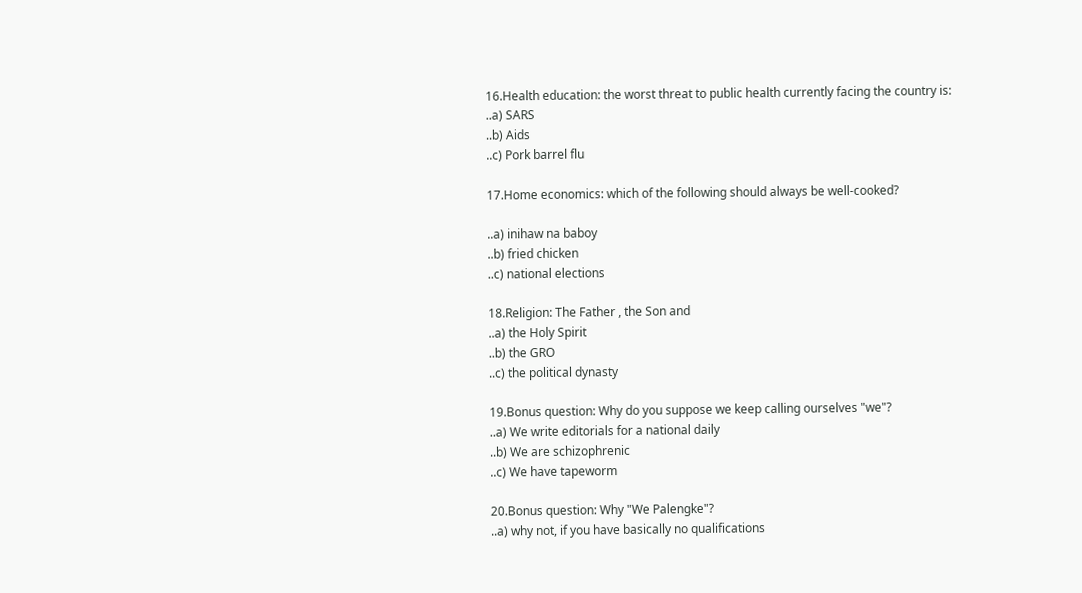16.Health education: the worst threat to public health currently facing the country is:
..a) SARS
..b) Aids
..c) Pork barrel flu

17.Home economics: which of the following should always be well-cooked?

..a) inihaw na baboy
..b) fried chicken
..c) national elections

18.Religion: The Father , the Son and
..a) the Holy Spirit
..b) the GRO
..c) the political dynasty

19.Bonus question: Why do you suppose we keep calling ourselves "we"?
..a) We write editorials for a national daily
..b) We are schizophrenic
..c) We have tapeworm

20.Bonus question: Why "We Palengke"?
..a) why not, if you have basically no qualifications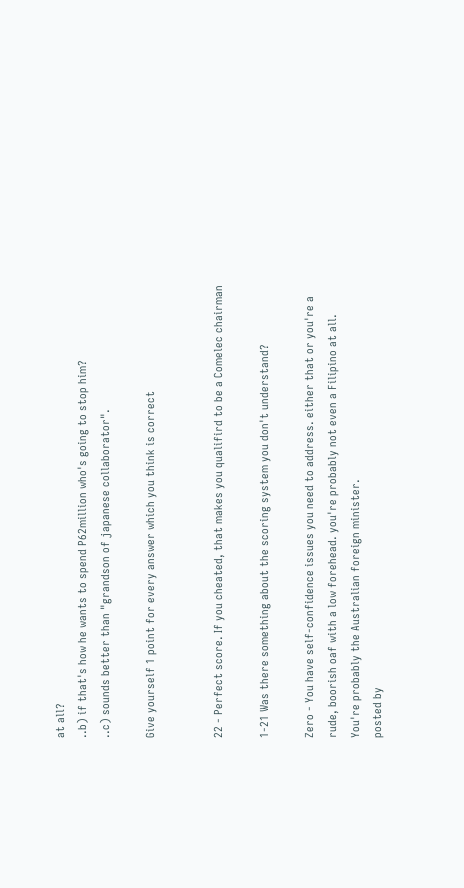at all?
..b) if that's how he wants to spend P62million who's going to stop him?
..c) sounds better than "grandson of japanese collaborator".

Give yourself 1 point for every answer which you think is correct


22 - Perfect score. If you cheated, that makes you qualifird to be a Comelec chairman

1-21 Was there something about the scoring system you don't understand?

Zero - You have self-confidence issues you need to address. either that or you're a rude, boorish oaf with a low forehead. you're probably not even a Filipino at all. You're probably the Australian foreign minister.
posted by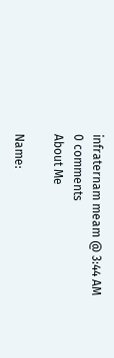infraternam meam @ 3:44 AM   0 comments
About Me

Name: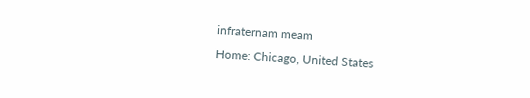infraternam meam
Home: Chicago, United States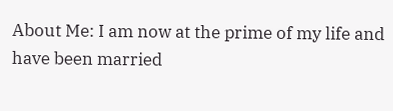About Me: I am now at the prime of my life and have been married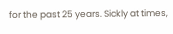for the past 25 years. Sickly at times,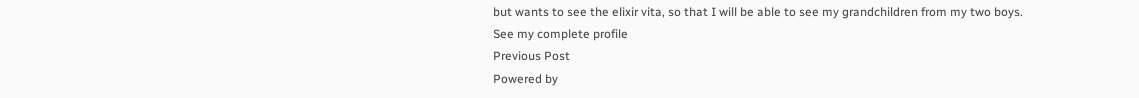but wants to see the elixir vita, so that I will be able to see my grandchildren from my two boys.
See my complete profile
Previous Post
Powered by